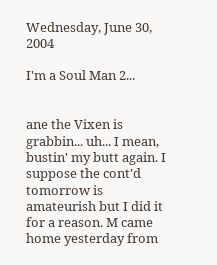Wednesday, June 30, 2004

I'm a Soul Man 2...


ane the Vixen is grabbin... uh... I mean, bustin' my butt again. I suppose the cont'd tomorrow is amateurish but I did it for a reason. M came home yesterday from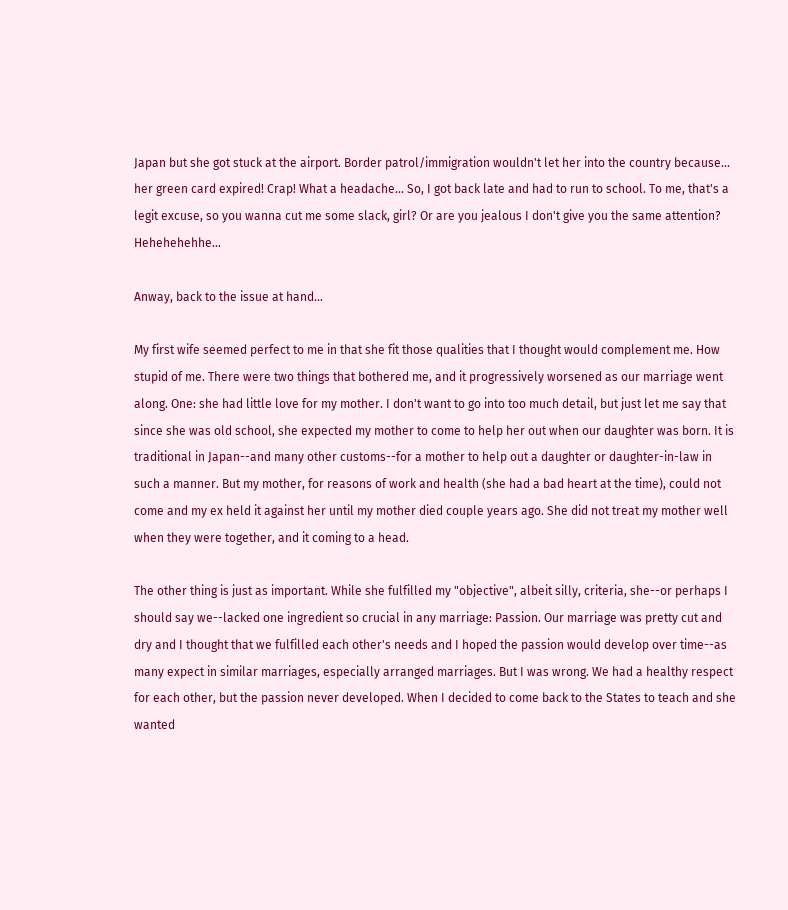Japan but she got stuck at the airport. Border patrol/immigration wouldn't let her into the country because... her green card expired! Crap! What a headache... So, I got back late and had to run to school. To me, that's a legit excuse, so you wanna cut me some slack, girl? Or are you jealous I don't give you the same attention? Hehehehehhe...

Anway, back to the issue at hand...

My first wife seemed perfect to me in that she fit those qualities that I thought would complement me. How stupid of me. There were two things that bothered me, and it progressively worsened as our marriage went along. One: she had little love for my mother. I don't want to go into too much detail, but just let me say that since she was old school, she expected my mother to come to help her out when our daughter was born. It is traditional in Japan--and many other customs--for a mother to help out a daughter or daughter-in-law in such a manner. But my mother, for reasons of work and health (she had a bad heart at the time), could not come and my ex held it against her until my mother died couple years ago. She did not treat my mother well when they were together, and it coming to a head.

The other thing is just as important. While she fulfilled my "objective", albeit silly, criteria, she--or perhaps I should say we--lacked one ingredient so crucial in any marriage: Passion. Our marriage was pretty cut and dry and I thought that we fulfilled each other's needs and I hoped the passion would develop over time--as many expect in similar marriages, especially arranged marriages. But I was wrong. We had a healthy respect for each other, but the passion never developed. When I decided to come back to the States to teach and she wanted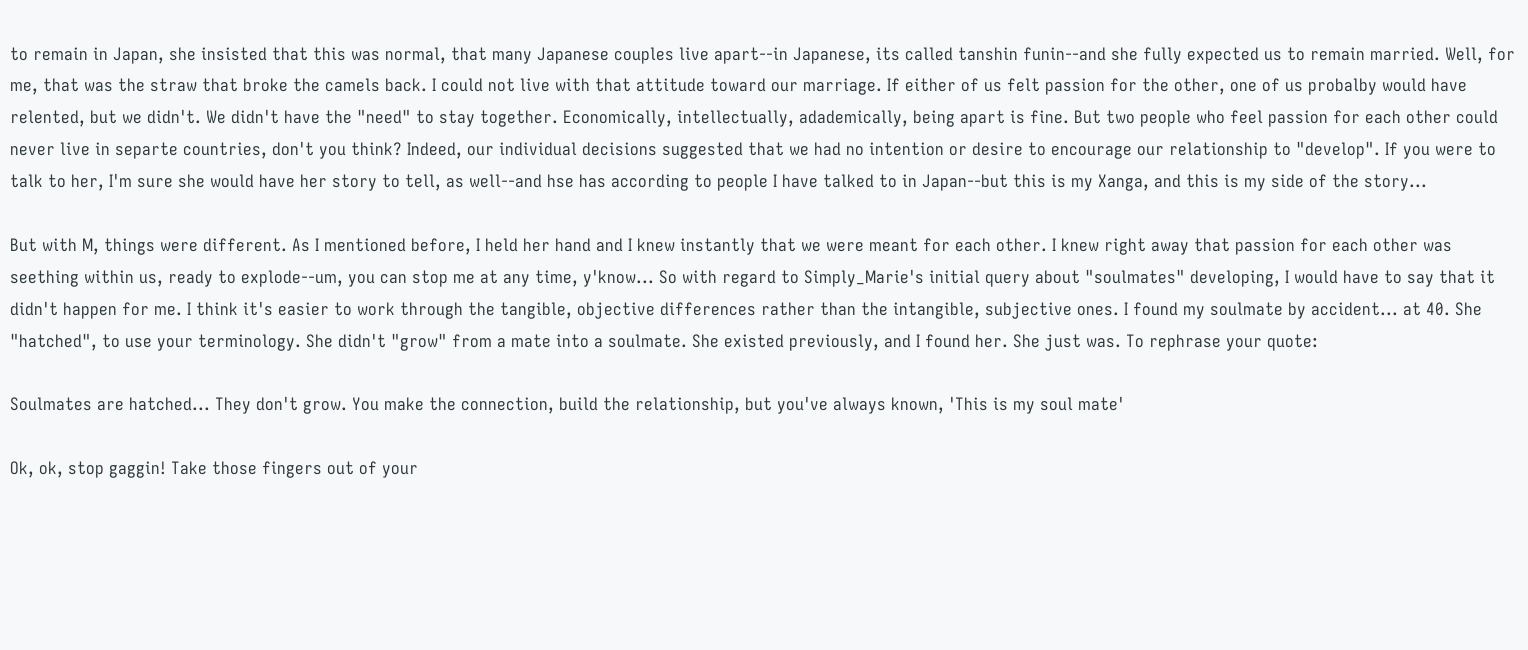to remain in Japan, she insisted that this was normal, that many Japanese couples live apart--in Japanese, its called tanshin funin--and she fully expected us to remain married. Well, for me, that was the straw that broke the camels back. I could not live with that attitude toward our marriage. If either of us felt passion for the other, one of us probalby would have relented, but we didn't. We didn't have the "need" to stay together. Economically, intellectually, adademically, being apart is fine. But two people who feel passion for each other could never live in separte countries, don't you think? Indeed, our individual decisions suggested that we had no intention or desire to encourage our relationship to "develop". If you were to talk to her, I'm sure she would have her story to tell, as well--and hse has according to people I have talked to in Japan--but this is my Xanga, and this is my side of the story...

But with M, things were different. As I mentioned before, I held her hand and I knew instantly that we were meant for each other. I knew right away that passion for each other was seething within us, ready to explode--um, you can stop me at any time, y'know... So with regard to Simply_Marie's initial query about "soulmates" developing, I would have to say that it didn't happen for me. I think it's easier to work through the tangible, objective differences rather than the intangible, subjective ones. I found my soulmate by accident... at 40. She "hatched", to use your terminology. She didn't "grow" from a mate into a soulmate. She existed previously, and I found her. She just was. To rephrase your quote:

Soulmates are hatched... They don't grow. You make the connection, build the relationship, but you've always known, 'This is my soul mate'

Ok, ok, stop gaggin! Take those fingers out of your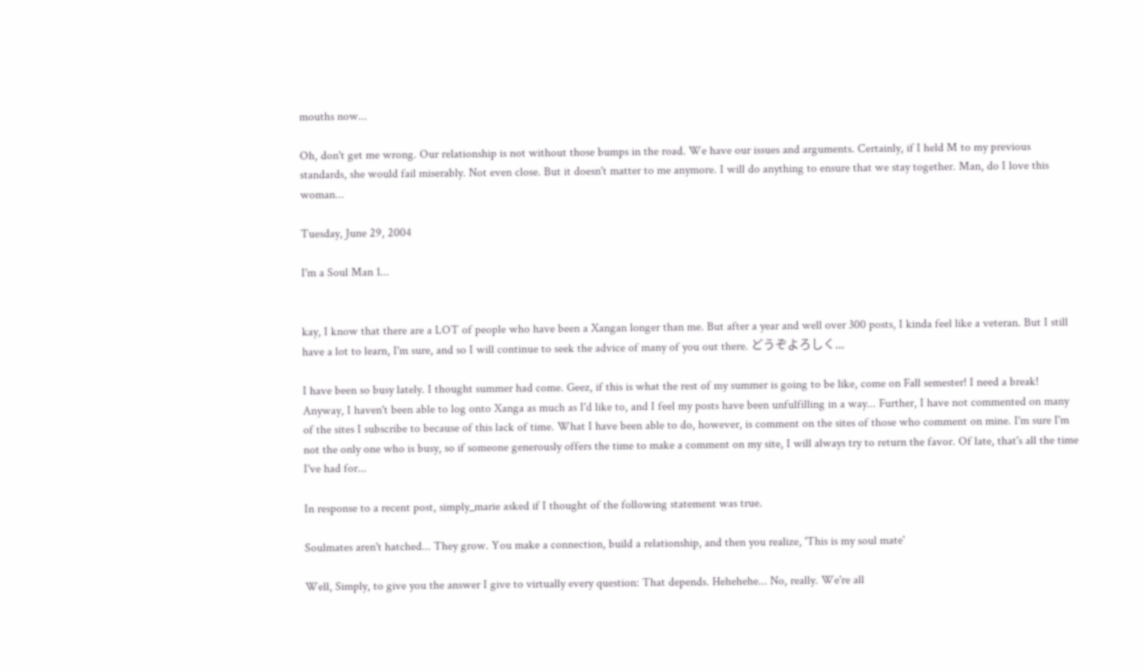mouths now...

Oh, don't get me wrong. Our relationship is not without those bumps in the road. We have our issues and arguments. Certainly, if I held M to my previous standards, she would fail miserably. Not even close. But it doesn't matter to me anymore. I will do anything to ensure that we stay together. Man, do I love this woman...

Tuesday, June 29, 2004

I'm a Soul Man 1...


kay, I know that there are a LOT of people who have been a Xangan longer than me. But after a year and well over 300 posts, I kinda feel like a veteran. But I still have a lot to learn, I'm sure, and so I will continue to seek the advice of many of you out there. どうぞよろしく...

I have been so busy lately. I thought summer had come. Geez, if this is what the rest of my summer is going to be like, come on Fall semester! I need a break! Anyway, I haven't been able to log onto Xanga as much as I'd like to, and I feel my posts have been unfulfilling in a way... Further, I have not commented on many of the sites I subscribe to because of this lack of time. What I have been able to do, however, is comment on the sites of those who comment on mine. I'm sure I'm not the only one who is busy, so if someone generously offers the time to make a comment on my site, I will always try to return the favor. Of late, that's all the time I've had for...

In response to a recent post, simply_marie asked if I thought of the following statement was true.

Soulmates aren't hatched... They grow. You make a connection, build a relationship, and then you realize, 'This is my soul mate'

Well, Simply, to give you the answer I give to virtually every question: That depends. Hehehehe... No, really. We're all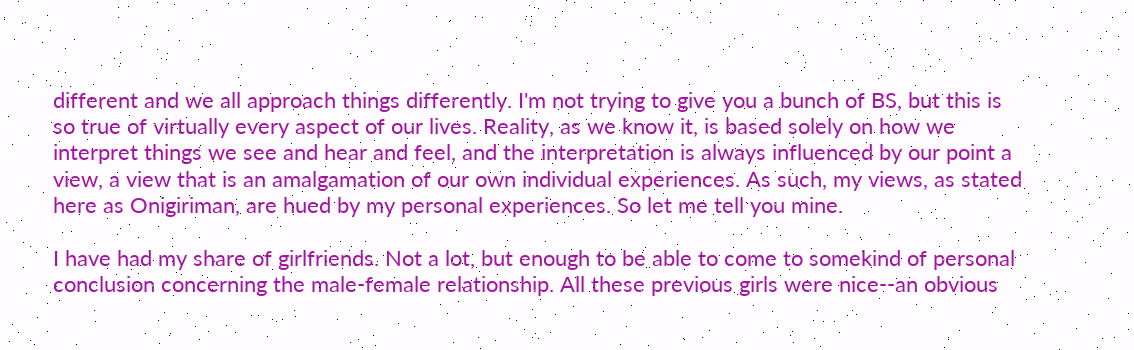different and we all approach things differently. I'm not trying to give you a bunch of BS, but this is so true of virtually every aspect of our lives. Reality, as we know it, is based solely on how we interpret things we see and hear and feel, and the interpretation is always influenced by our point a view, a view that is an amalgamation of our own individual experiences. As such, my views, as stated here as Onigiriman, are hued by my personal experiences. So let me tell you mine.

I have had my share of girlfriends. Not a lot, but enough to be able to come to somekind of personal conclusion concerning the male-female relationship. All these previous girls were nice--an obvious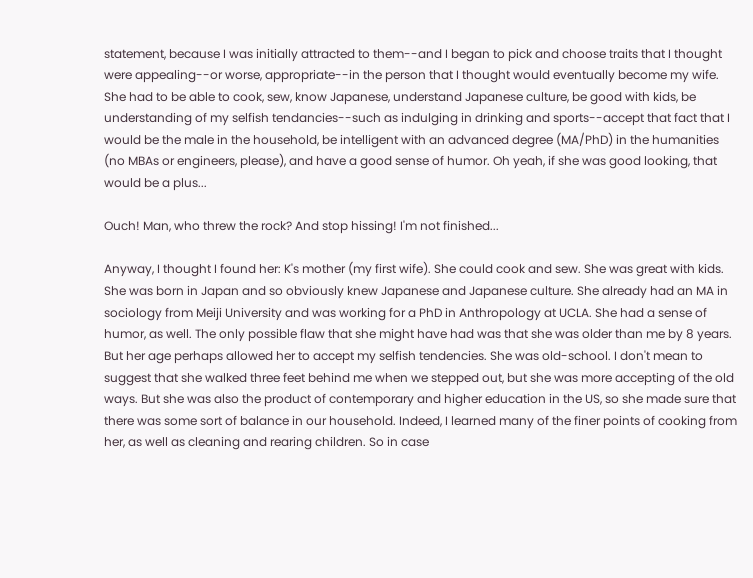statement, because I was initially attracted to them--and I began to pick and choose traits that I thought were appealing--or worse, appropriate--in the person that I thought would eventually become my wife. She had to be able to cook, sew, know Japanese, understand Japanese culture, be good with kids, be understanding of my selfish tendancies--such as indulging in drinking and sports--accept that fact that I would be the male in the household, be intelligent with an advanced degree (MA/PhD) in the humanities (no MBAs or engineers, please), and have a good sense of humor. Oh yeah, if she was good looking, that would be a plus...

Ouch! Man, who threw the rock? And stop hissing! I'm not finished...

Anyway, I thought I found her: K's mother (my first wife). She could cook and sew. She was great with kids. She was born in Japan and so obviously knew Japanese and Japanese culture. She already had an MA in sociology from Meiji University and was working for a PhD in Anthropology at UCLA. She had a sense of humor, as well. The only possible flaw that she might have had was that she was older than me by 8 years. But her age perhaps allowed her to accept my selfish tendencies. She was old-school. I don't mean to suggest that she walked three feet behind me when we stepped out, but she was more accepting of the old ways. But she was also the product of contemporary and higher education in the US, so she made sure that there was some sort of balance in our household. Indeed, I learned many of the finer points of cooking from her, as well as cleaning and rearing children. So in case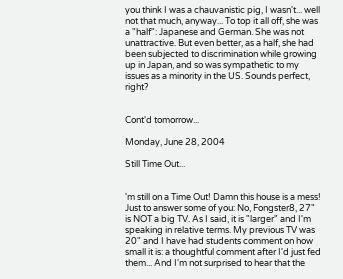you think I was a chauvanistic pig, I wasn't... well not that much, anyway... To top it all off, she was a "half": Japanese and German. She was not unattractive. But even better, as a half, she had been subjected to discrimination while growing up in Japan, and so was sympathetic to my issues as a minority in the US. Sounds perfect, right?


Cont'd tomorrow...

Monday, June 28, 2004

Still Time Out...


'm still on a Time Out! Damn this house is a mess! Just to answer some of you: No, Fongster8, 27" is NOT a big TV. As I said, it is "larger" and I'm speaking in relative terms. My previous TV was 20" and I have had students comment on how small it is: a thoughtful comment after I'd just fed them... And I'm not surprised to hear that the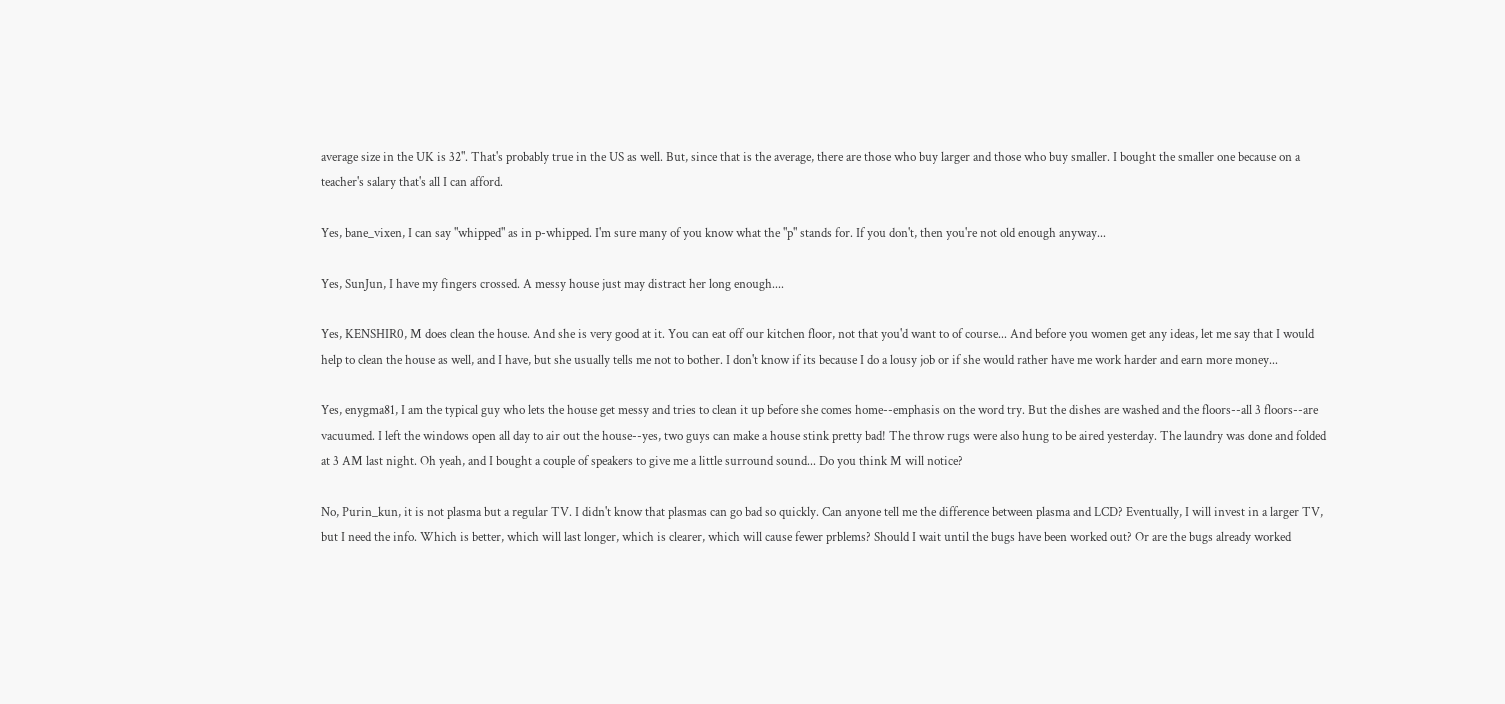average size in the UK is 32". That's probably true in the US as well. But, since that is the average, there are those who buy larger and those who buy smaller. I bought the smaller one because on a teacher's salary that's all I can afford.

Yes, bane_vixen, I can say "whipped" as in p-whipped. I'm sure many of you know what the "p" stands for. If you don't, then you're not old enough anyway...

Yes, SunJun, I have my fingers crossed. A messy house just may distract her long enough....

Yes, KENSHIR0, M does clean the house. And she is very good at it. You can eat off our kitchen floor, not that you'd want to of course... And before you women get any ideas, let me say that I would help to clean the house as well, and I have, but she usually tells me not to bother. I don't know if its because I do a lousy job or if she would rather have me work harder and earn more money...

Yes, enygma81, I am the typical guy who lets the house get messy and tries to clean it up before she comes home--emphasis on the word try. But the dishes are washed and the floors--all 3 floors--are vacuumed. I left the windows open all day to air out the house--yes, two guys can make a house stink pretty bad! The throw rugs were also hung to be aired yesterday. The laundry was done and folded at 3 AM last night. Oh yeah, and I bought a couple of speakers to give me a little surround sound... Do you think M will notice?

No, Purin_kun, it is not plasma but a regular TV. I didn't know that plasmas can go bad so quickly. Can anyone tell me the difference between plasma and LCD? Eventually, I will invest in a larger TV, but I need the info. Which is better, which will last longer, which is clearer, which will cause fewer prblems? Should I wait until the bugs have been worked out? Or are the bugs already worked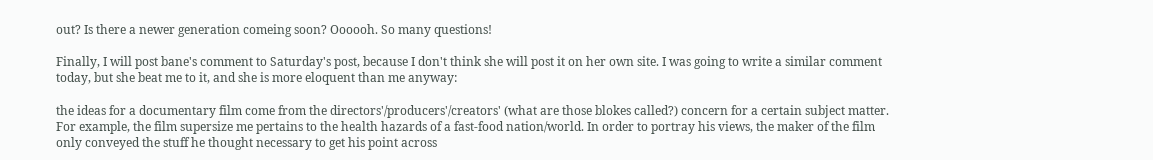out? Is there a newer generation comeing soon? Oooooh. So many questions!

Finally, I will post bane's comment to Saturday's post, because I don't think she will post it on her own site. I was going to write a similar comment today, but she beat me to it, and she is more eloquent than me anyway:

the ideas for a documentary film come from the directors'/producers'/creators' (what are those blokes called?) concern for a certain subject matter. For example, the film supersize me pertains to the health hazards of a fast-food nation/world. In order to portray his views, the maker of the film only conveyed the stuff he thought necessary to get his point across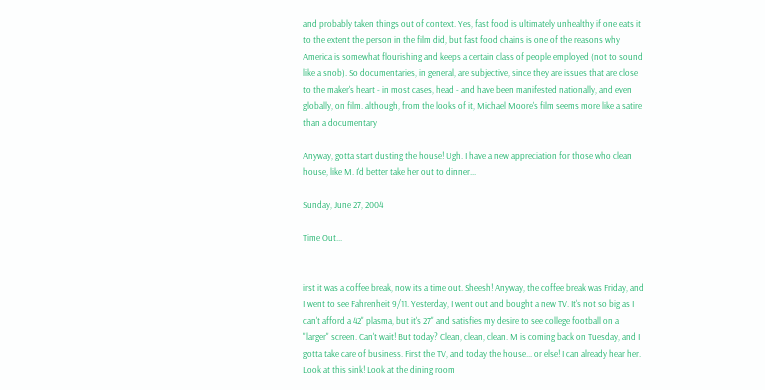and probably taken things out of context. Yes, fast food is ultimately unhealthy if one eats it to the extent the person in the film did, but fast food chains is one of the reasons why America is somewhat flourishing and keeps a certain class of people employed (not to sound like a snob). So documentaries, in general, are subjective, since they are issues that are close to the maker's heart - in most cases, head - and have been manifested nationally, and even globally, on film. although, from the looks of it, Michael Moore's film seems more like a satire than a documentary

Anyway, gotta start dusting the house! Ugh. I have a new appreciation for those who clean house, like M. I'd better take her out to dinner...

Sunday, June 27, 2004

Time Out...


irst it was a coffee break, now its a time out. Sheesh! Anyway, the coffee break was Friday, and I went to see Fahrenheit 9/11. Yesterday, I went out and bought a new TV. It's not so big as I can't afford a 42" plasma, but it's 27" and satisfies my desire to see college football on a "larger" screen. Can't wait! But today? Clean, clean, clean. M is coming back on Tuesday, and I gotta take care of business. First the TV, and today the house... or else! I can already hear her. Look at this sink! Look at the dining room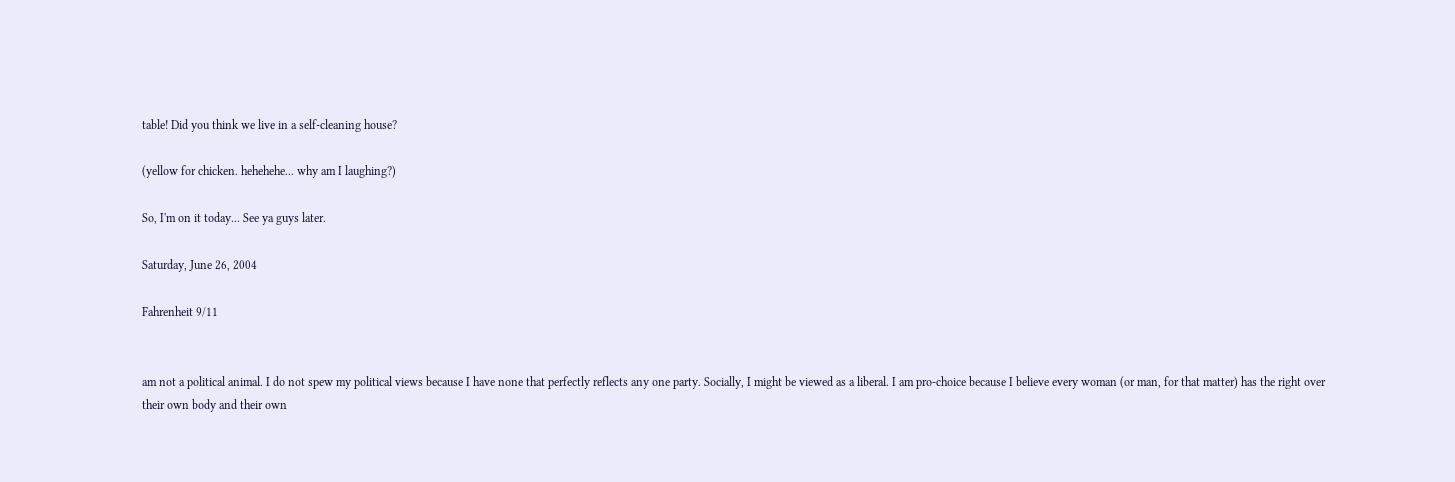table! Did you think we live in a self-cleaning house?

(yellow for chicken. hehehehe... why am I laughing?)

So, I'm on it today... See ya guys later.

Saturday, June 26, 2004

Fahrenheit 9/11


am not a political animal. I do not spew my political views because I have none that perfectly reflects any one party. Socially, I might be viewed as a liberal. I am pro-choice because I believe every woman (or man, for that matter) has the right over their own body and their own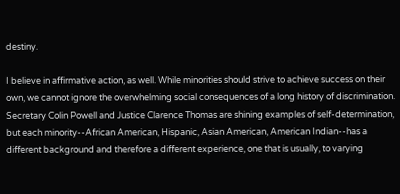destiny.

I believe in affirmative action, as well. While minorities should strive to achieve success on their own, we cannot ignore the overwhelming social consequences of a long history of discrimination. Secretary Colin Powell and Justice Clarence Thomas are shining examples of self-determination, but each minority--African American, Hispanic, Asian American, American Indian--has a different background and therefore a different experience, one that is usually, to varying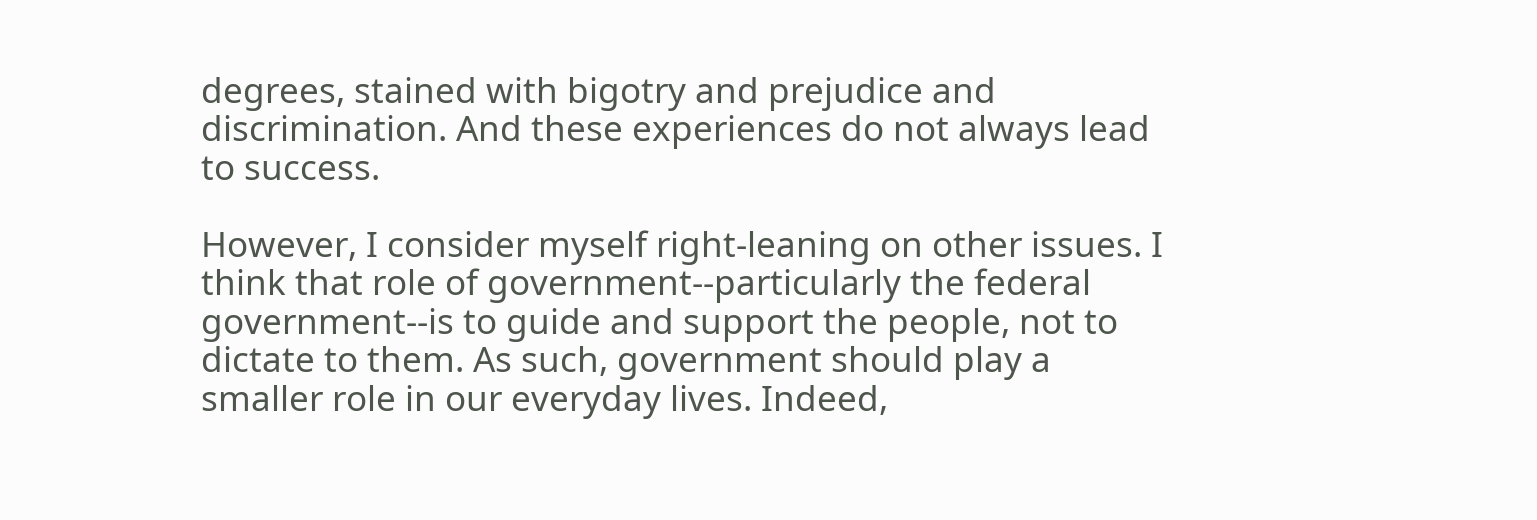degrees, stained with bigotry and prejudice and discrimination. And these experiences do not always lead to success.

However, I consider myself right-leaning on other issues. I think that role of government--particularly the federal government--is to guide and support the people, not to dictate to them. As such, government should play a smaller role in our everyday lives. Indeed,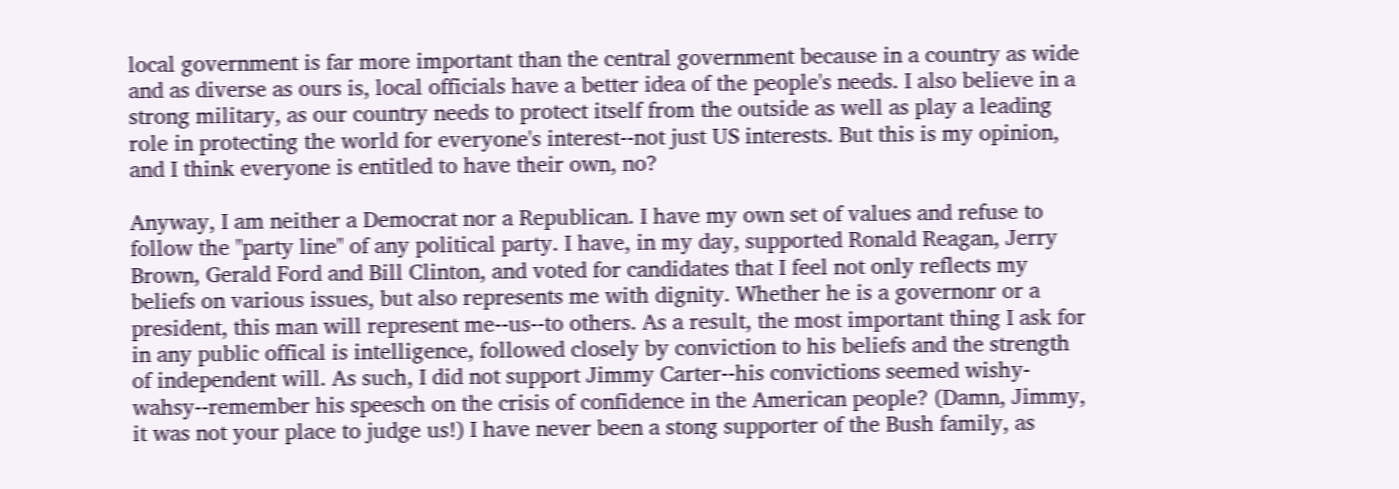local government is far more important than the central government because in a country as wide and as diverse as ours is, local officials have a better idea of the people's needs. I also believe in a strong military, as our country needs to protect itself from the outside as well as play a leading role in protecting the world for everyone's interest--not just US interests. But this is my opinion, and I think everyone is entitled to have their own, no?

Anyway, I am neither a Democrat nor a Republican. I have my own set of values and refuse to follow the "party line" of any political party. I have, in my day, supported Ronald Reagan, Jerry Brown, Gerald Ford and Bill Clinton, and voted for candidates that I feel not only reflects my beliefs on various issues, but also represents me with dignity. Whether he is a governonr or a president, this man will represent me--us--to others. As a result, the most important thing I ask for in any public offical is intelligence, followed closely by conviction to his beliefs and the strength of independent will. As such, I did not support Jimmy Carter--his convictions seemed wishy-wahsy--remember his speesch on the crisis of confidence in the American people? (Damn, Jimmy, it was not your place to judge us!) I have never been a stong supporter of the Bush family, as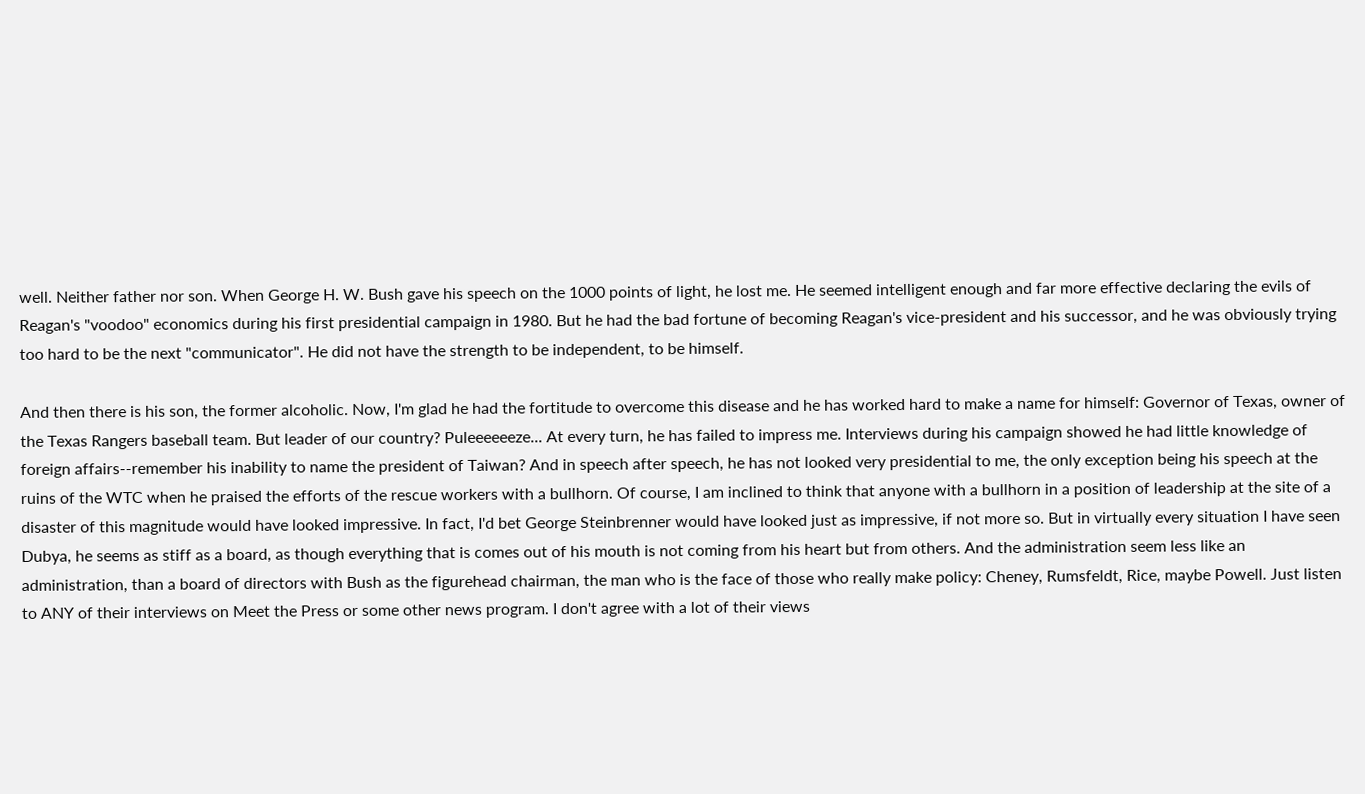well. Neither father nor son. When George H. W. Bush gave his speech on the 1000 points of light, he lost me. He seemed intelligent enough and far more effective declaring the evils of Reagan's "voodoo" economics during his first presidential campaign in 1980. But he had the bad fortune of becoming Reagan's vice-president and his successor, and he was obviously trying too hard to be the next "communicator". He did not have the strength to be independent, to be himself.

And then there is his son, the former alcoholic. Now, I'm glad he had the fortitude to overcome this disease and he has worked hard to make a name for himself: Governor of Texas, owner of the Texas Rangers baseball team. But leader of our country? Puleeeeeeze... At every turn, he has failed to impress me. Interviews during his campaign showed he had little knowledge of foreign affairs--remember his inability to name the president of Taiwan? And in speech after speech, he has not looked very presidential to me, the only exception being his speech at the ruins of the WTC when he praised the efforts of the rescue workers with a bullhorn. Of course, I am inclined to think that anyone with a bullhorn in a position of leadership at the site of a disaster of this magnitude would have looked impressive. In fact, I'd bet George Steinbrenner would have looked just as impressive, if not more so. But in virtually every situation I have seen Dubya, he seems as stiff as a board, as though everything that is comes out of his mouth is not coming from his heart but from others. And the administration seem less like an administration, than a board of directors with Bush as the figurehead chairman, the man who is the face of those who really make policy: Cheney, Rumsfeldt, Rice, maybe Powell. Just listen to ANY of their interviews on Meet the Press or some other news program. I don't agree with a lot of their views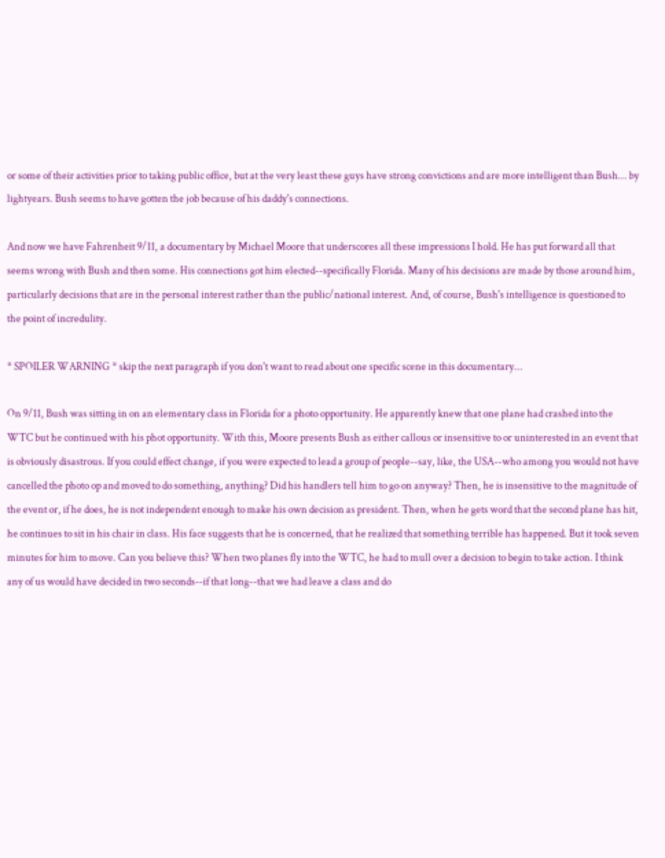or some of their activities prior to taking public office, but at the very least these guys have strong convictions and are more intelligent than Bush... by lightyears. Bush seems to have gotten the job because of his daddy's connections.

And now we have Fahrenheit 9/11, a documentary by Michael Moore that underscores all these impressions I hold. He has put forward all that seems wrong with Bush and then some. His connections got him elected--specifically Florida. Many of his decisions are made by those around him, particularly decisions that are in the personal interest rather than the public/national interest. And, of course, Bush's intelligence is questioned to the point of incredulity.

* SPOILER WARNING * skip the next paragraph if you don't want to read about one specific scene in this documentary...

On 9/11, Bush was sitting in on an elementary class in Florida for a photo opportunity. He apparently knew that one plane had crashed into the WTC but he continued with his phot opportunity. With this, Moore presents Bush as either callous or insensitive to or uninterested in an event that is obviously disastrous. If you could effect change, if you were expected to lead a group of people--say, like, the USA--who among you would not have cancelled the photo op and moved to do something, anything? Did his handlers tell him to go on anyway? Then, he is insensitive to the magnitude of the event or, if he does, he is not independent enough to make his own decision as president. Then, when he gets word that the second plane has hit, he continues to sit in his chair in class. His face suggests that he is concerned, that he realized that something terrible has happened. But it took seven minutes for him to move. Can you believe this? When two planes fly into the WTC, he had to mull over a decision to begin to take action. I think any of us would have decided in two seconds--if that long--that we had leave a class and do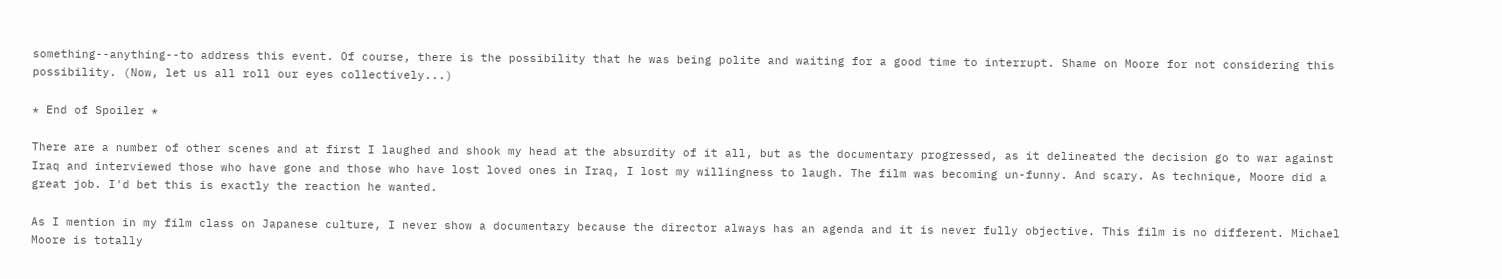something--anything--to address this event. Of course, there is the possibility that he was being polite and waiting for a good time to interrupt. Shame on Moore for not considering this possibility. (Now, let us all roll our eyes collectively...)

* End of Spoiler *

There are a number of other scenes and at first I laughed and shook my head at the absurdity of it all, but as the documentary progressed, as it delineated the decision go to war against Iraq and interviewed those who have gone and those who have lost loved ones in Iraq, I lost my willingness to laugh. The film was becoming un-funny. And scary. As technique, Moore did a great job. I'd bet this is exactly the reaction he wanted.

As I mention in my film class on Japanese culture, I never show a documentary because the director always has an agenda and it is never fully objective. This film is no different. Michael Moore is totally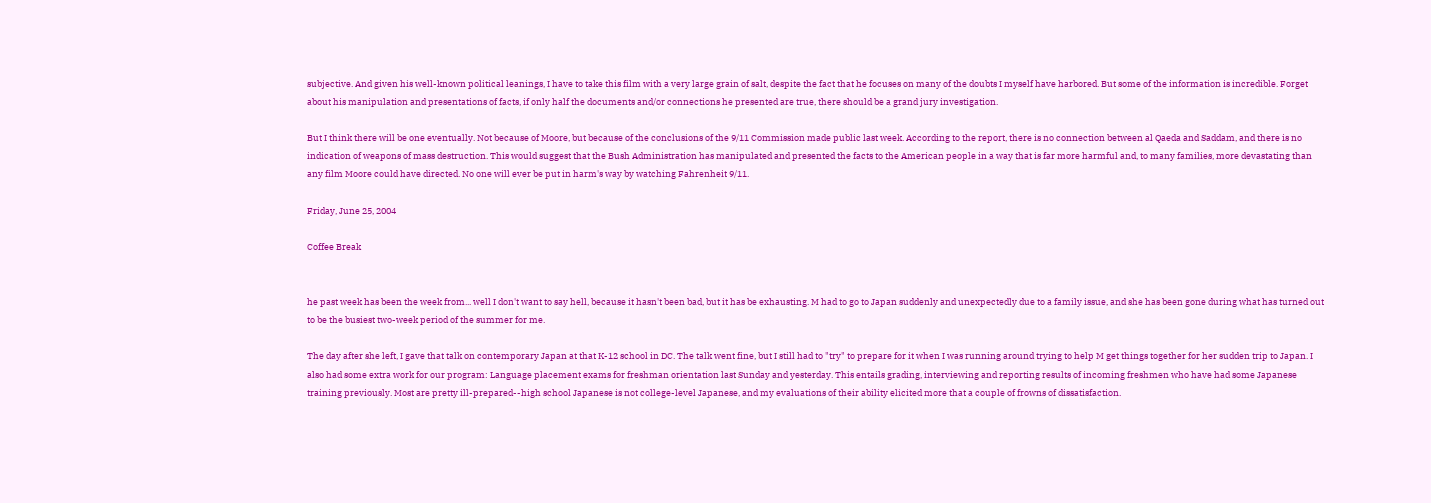subjective. And given his well-known political leanings, I have to take this film with a very large grain of salt, despite the fact that he focuses on many of the doubts I myself have harbored. But some of the information is incredible. Forget about his manipulation and presentations of facts, if only half the documents and/or connections he presented are true, there should be a grand jury investigation.

But I think there will be one eventually. Not because of Moore, but because of the conclusions of the 9/11 Commission made public last week. According to the report, there is no connection between al Qaeda and Saddam, and there is no indication of weapons of mass destruction. This would suggest that the Bush Administration has manipulated and presented the facts to the American people in a way that is far more harmful and, to many families, more devastating than any film Moore could have directed. No one will ever be put in harm's way by watching Fahrenheit 9/11.

Friday, June 25, 2004

Coffee Break


he past week has been the week from... well I don't want to say hell, because it hasn't been bad, but it has be exhausting. M had to go to Japan suddenly and unexpectedly due to a family issue, and she has been gone during what has turned out to be the busiest two-week period of the summer for me.

The day after she left, I gave that talk on contemporary Japan at that K-12 school in DC. The talk went fine, but I still had to "try" to prepare for it when I was running around trying to help M get things together for her sudden trip to Japan. I also had some extra work for our program: Language placement exams for freshman orientation last Sunday and yesterday. This entails grading, interviewing and reporting results of incoming freshmen who have had some Japanese training previously. Most are pretty ill-prepared--high school Japanese is not college-level Japanese, and my evaluations of their ability elicited more that a couple of frowns of dissatisfaction.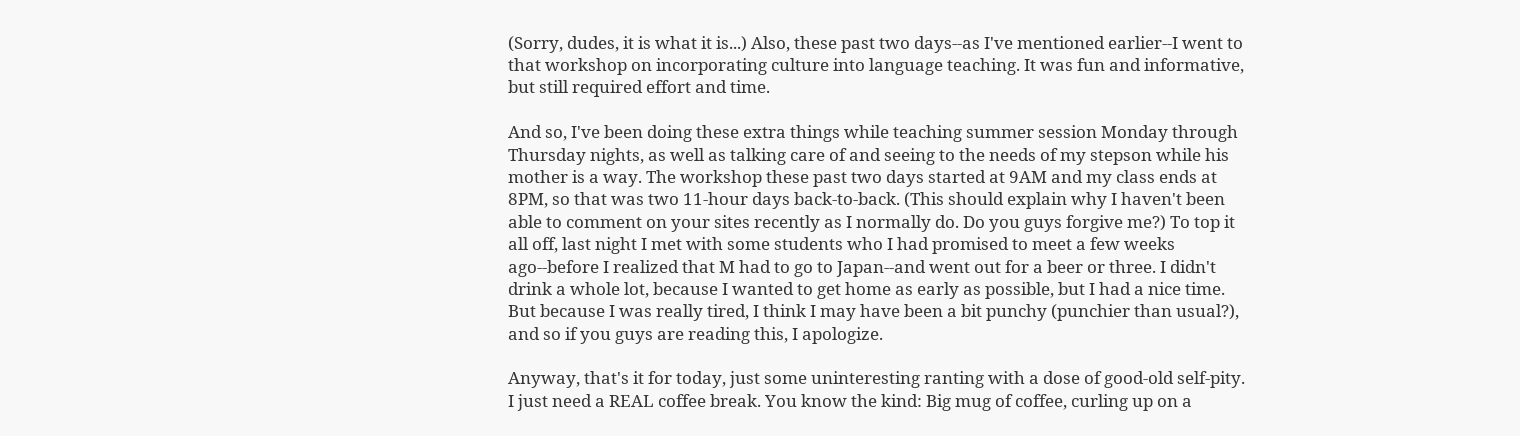(Sorry, dudes, it is what it is...) Also, these past two days--as I've mentioned earlier--I went to that workshop on incorporating culture into language teaching. It was fun and informative, but still required effort and time.

And so, I've been doing these extra things while teaching summer session Monday through Thursday nights, as well as talking care of and seeing to the needs of my stepson while his mother is a way. The workshop these past two days started at 9AM and my class ends at 8PM, so that was two 11-hour days back-to-back. (This should explain why I haven't been able to comment on your sites recently as I normally do. Do you guys forgive me?) To top it all off, last night I met with some students who I had promised to meet a few weeks ago--before I realized that M had to go to Japan--and went out for a beer or three. I didn't drink a whole lot, because I wanted to get home as early as possible, but I had a nice time. But because I was really tired, I think I may have been a bit punchy (punchier than usual?), and so if you guys are reading this, I apologize.

Anyway, that's it for today, just some uninteresting ranting with a dose of good-old self-pity. I just need a REAL coffee break. You know the kind: Big mug of coffee, curling up on a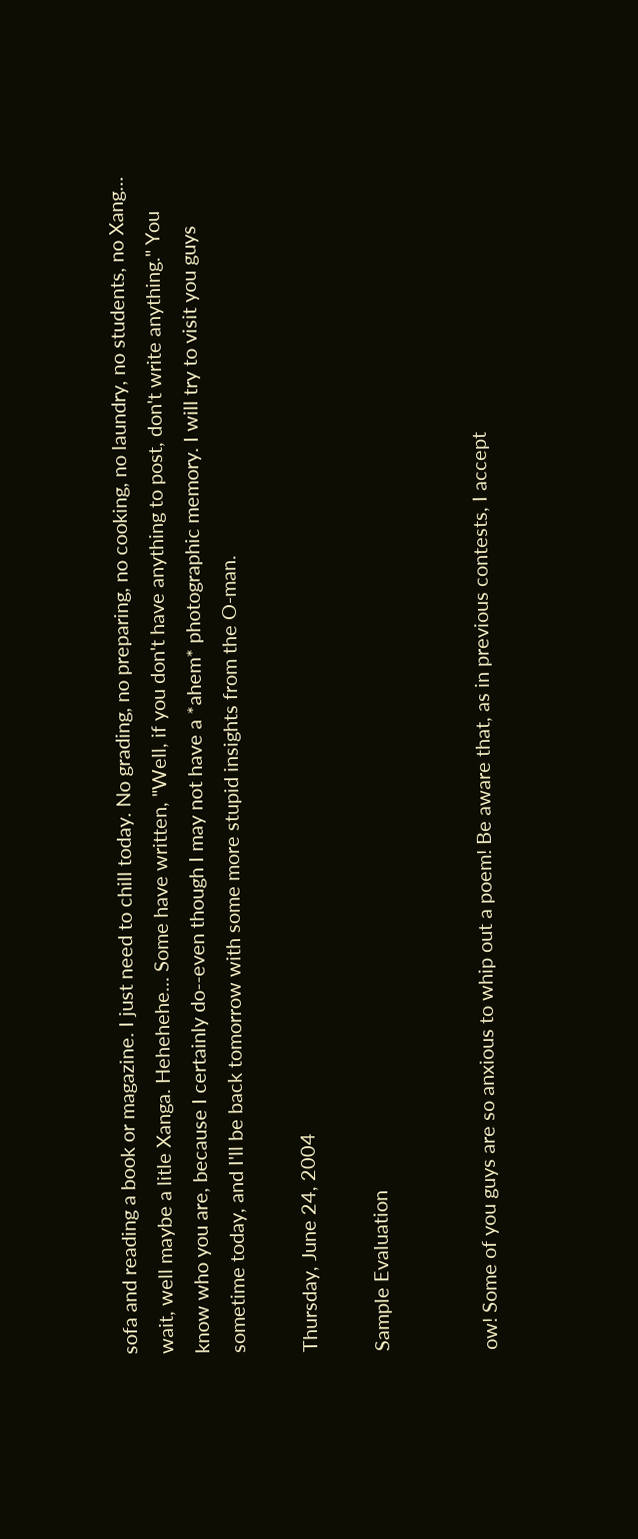sofa and reading a book or magazine. I just need to chill today. No grading, no preparing, no cooking, no laundry, no students, no Xang... wait, well maybe a litle Xanga. Hehehehe... Some have written, "Well, if you don't have anything to post, don't write anything." You know who you are, because I certainly do--even though I may not have a *ahem* photographic memory. I will try to visit you guys sometime today, and I'll be back tomorrow with some more stupid insights from the O-man.

Thursday, June 24, 2004

Sample Evaluation


ow! Some of you guys are so anxious to whip out a poem! Be aware that, as in previous contests, I accept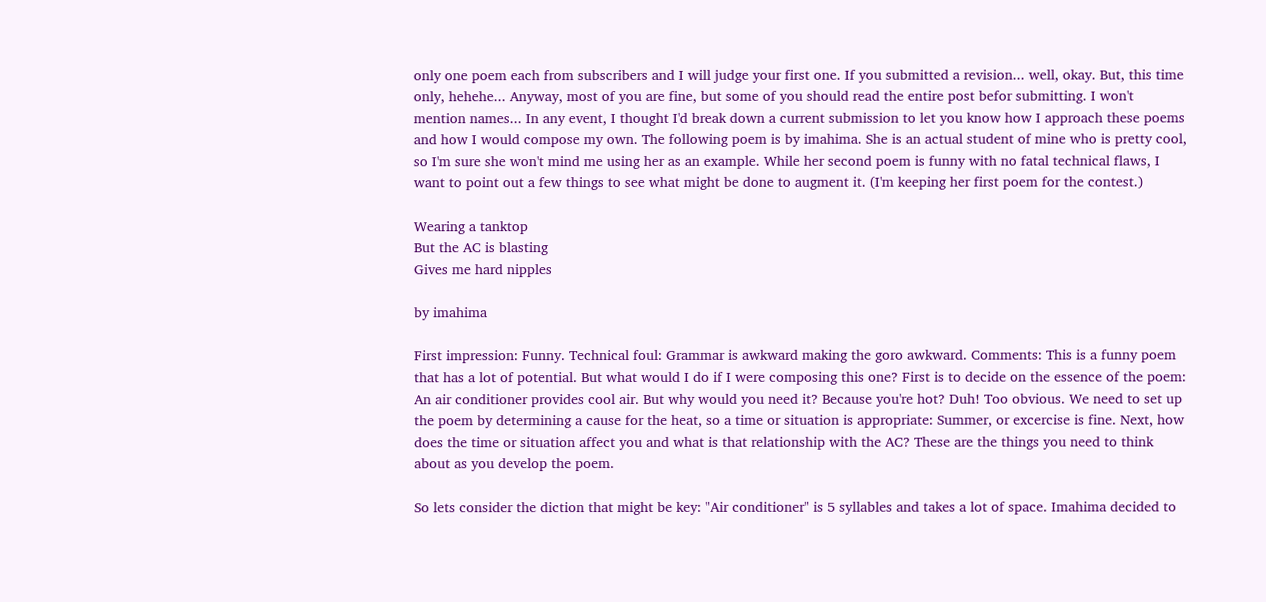only one poem each from subscribers and I will judge your first one. If you submitted a revision... well, okay. But, this time only, hehehe... Anyway, most of you are fine, but some of you should read the entire post befor submitting. I won't mention names... In any event, I thought I'd break down a current submission to let you know how I approach these poems and how I would compose my own. The following poem is by imahima. She is an actual student of mine who is pretty cool, so I'm sure she won't mind me using her as an example. While her second poem is funny with no fatal technical flaws, I want to point out a few things to see what might be done to augment it. (I'm keeping her first poem for the contest.)

Wearing a tanktop
But the AC is blasting
Gives me hard nipples

by imahima

First impression: Funny. Technical foul: Grammar is awkward making the goro awkward. Comments: This is a funny poem that has a lot of potential. But what would I do if I were composing this one? First is to decide on the essence of the poem: An air conditioner provides cool air. But why would you need it? Because you're hot? Duh! Too obvious. We need to set up the poem by determining a cause for the heat, so a time or situation is appropriate: Summer, or excercise is fine. Next, how does the time or situation affect you and what is that relationship with the AC? These are the things you need to think about as you develop the poem.

So lets consider the diction that might be key: "Air conditioner" is 5 syllables and takes a lot of space. Imahima decided to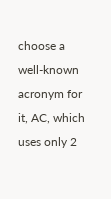choose a well-known acronym for it, AC, which uses only 2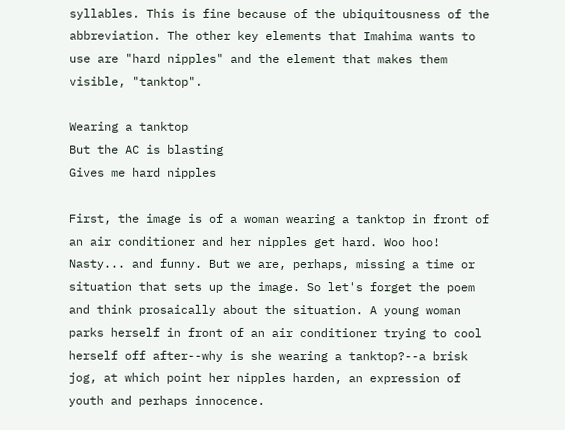syllables. This is fine because of the ubiquitousness of the abbreviation. The other key elements that Imahima wants to use are "hard nipples" and the element that makes them visible, "tanktop".

Wearing a tanktop
But the AC is blasting
Gives me hard nipples

First, the image is of a woman wearing a tanktop in front of an air conditioner and her nipples get hard. Woo hoo! Nasty... and funny. But we are, perhaps, missing a time or situation that sets up the image. So let's forget the poem and think prosaically about the situation. A young woman parks herself in front of an air conditioner trying to cool herself off after--why is she wearing a tanktop?--a brisk jog, at which point her nipples harden, an expression of youth and perhaps innocence.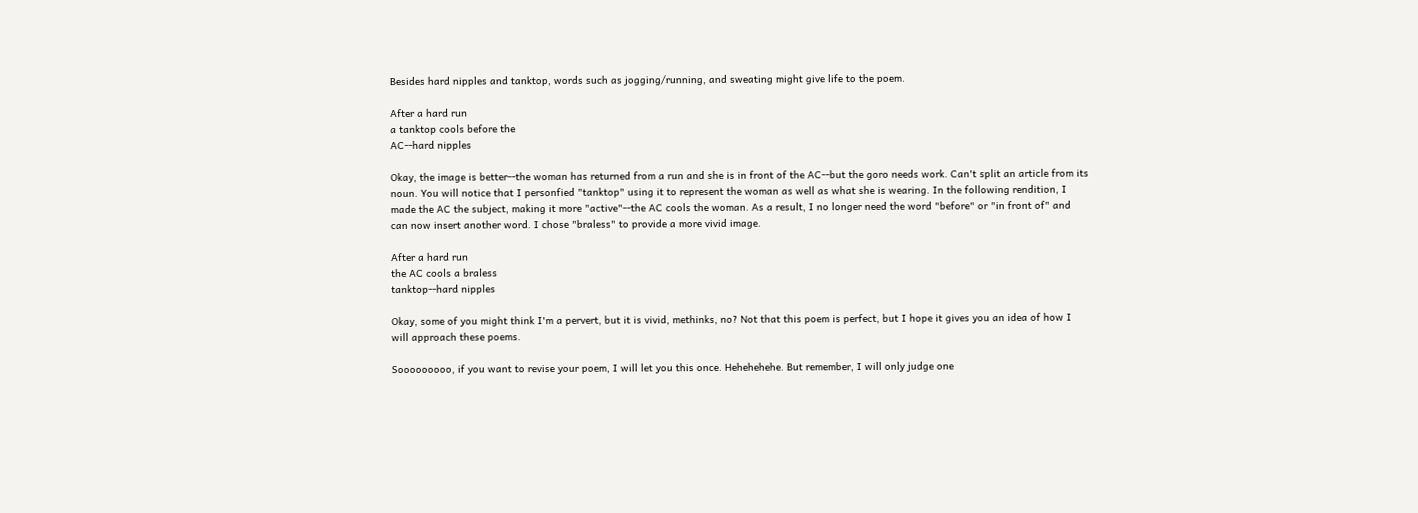Besides hard nipples and tanktop, words such as jogging/running, and sweating might give life to the poem.

After a hard run
a tanktop cools before the
AC--hard nipples

Okay, the image is better--the woman has returned from a run and she is in front of the AC--but the goro needs work. Can't split an article from its noun. You will notice that I personfied "tanktop" using it to represent the woman as well as what she is wearing. In the following rendition, I made the AC the subject, making it more "active"--the AC cools the woman. As a result, I no longer need the word "before" or "in front of" and can now insert another word. I chose "braless" to provide a more vivid image.

After a hard run
the AC cools a braless
tanktop--hard nipples

Okay, some of you might think I'm a pervert, but it is vivid, methinks, no? Not that this poem is perfect, but I hope it gives you an idea of how I will approach these poems.

Sooooooooo, if you want to revise your poem, I will let you this once. Hehehehehe. But remember, I will only judge one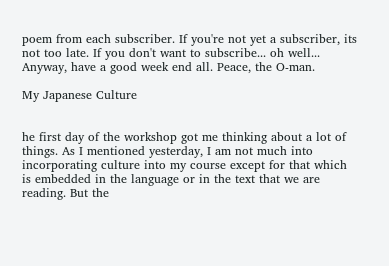poem from each subscriber. If you're not yet a subscriber, its not too late. If you don't want to subscribe... oh well... Anyway, have a good week end all. Peace, the O-man.

My Japanese Culture


he first day of the workshop got me thinking about a lot of things. As I mentioned yesterday, I am not much into incorporating culture into my course except for that which is embedded in the language or in the text that we are reading. But the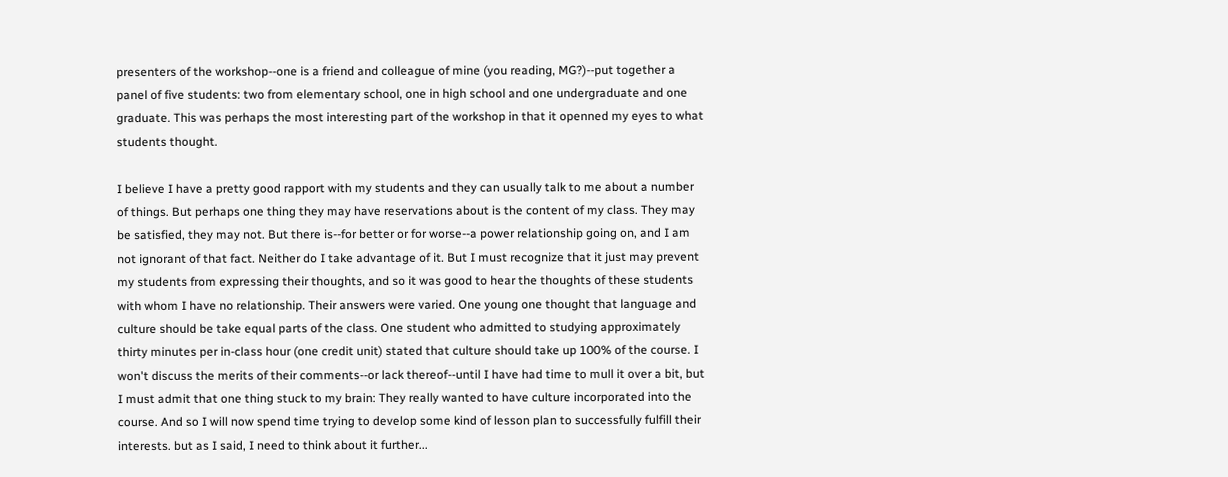presenters of the workshop--one is a friend and colleague of mine (you reading, MG?)--put together a panel of five students: two from elementary school, one in high school and one undergraduate and one graduate. This was perhaps the most interesting part of the workshop in that it openned my eyes to what students thought.

I believe I have a pretty good rapport with my students and they can usually talk to me about a number of things. But perhaps one thing they may have reservations about is the content of my class. They may be satisfied, they may not. But there is--for better or for worse--a power relationship going on, and I am not ignorant of that fact. Neither do I take advantage of it. But I must recognize that it just may prevent my students from expressing their thoughts, and so it was good to hear the thoughts of these students with whom I have no relationship. Their answers were varied. One young one thought that language and culture should be take equal parts of the class. One student who admitted to studying approximately thirty minutes per in-class hour (one credit unit) stated that culture should take up 100% of the course. I won't discuss the merits of their comments--or lack thereof--until I have had time to mull it over a bit, but I must admit that one thing stuck to my brain: They really wanted to have culture incorporated into the course. And so I will now spend time trying to develop some kind of lesson plan to successfully fulfill their interests. but as I said, I need to think about it further...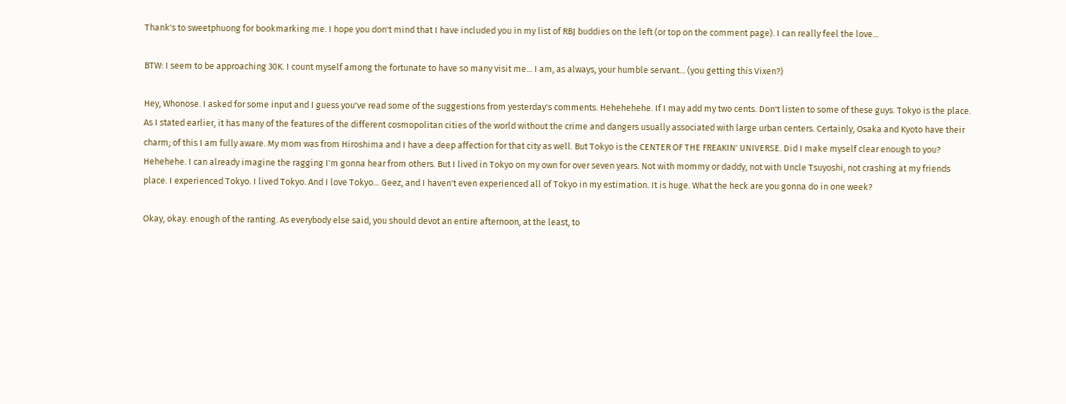Thank's to sweetphuong for bookmarking me. I hope you don't mind that I have included you in my list of RBJ buddies on the left (or top on the comment page). I can really feel the love...

BTW: I seem to be approaching 30K. I count myself among the fortunate to have so many visit me... I am, as always, your humble servant... (you getting this Vixen?)

Hey, Whonose. I asked for some input and I guess you've read some of the suggestions from yesterday's comments. Hehehehehe. If I may add my two cents. Don't listen to some of these guys. Tokyo is the place. As I stated earlier, it has many of the features of the different cosmopolitan cities of the world without the crime and dangers usually associated with large urban centers. Certainly, Osaka and Kyoto have their charm; of this I am fully aware. My mom was from Hiroshima and I have a deep affection for that city as well. But Tokyo is the CENTER OF THE FREAKIN' UNIVERSE. Did I make myself clear enough to you? Hehehehe. I can already imagine the ragging I'm gonna hear from others. But I lived in Tokyo on my own for over seven years. Not with mommy or daddy, not with Uncle Tsuyoshi, not crashing at my friends place. I experienced Tokyo. I lived Tokyo. And I love Tokyo... Geez, and I haven't even experienced all of Tokyo in my estimation. It is huge. What the heck are you gonna do in one week?

Okay, okay. enough of the ranting. As everybody else said, you should devot an entire afternoon, at the least, to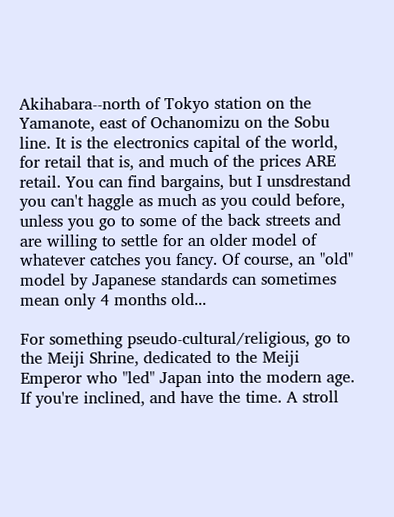Akihabara--north of Tokyo station on the Yamanote, east of Ochanomizu on the Sobu line. It is the electronics capital of the world, for retail that is, and much of the prices ARE retail. You can find bargains, but I unsdrestand you can't haggle as much as you could before, unless you go to some of the back streets and are willing to settle for an older model of whatever catches you fancy. Of course, an "old" model by Japanese standards can sometimes mean only 4 months old...

For something pseudo-cultural/religious, go to the Meiji Shrine, dedicated to the Meiji Emperor who "led" Japan into the modern age. If you're inclined, and have the time. A stroll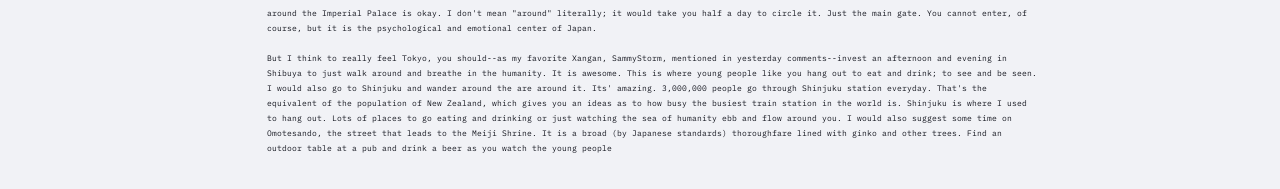around the Imperial Palace is okay. I don't mean "around" literally; it would take you half a day to circle it. Just the main gate. You cannot enter, of course, but it is the psychological and emotional center of Japan.

But I think to really feel Tokyo, you should--as my favorite Xangan, SammyStorm, mentioned in yesterday comments--invest an afternoon and evening in Shibuya to just walk around and breathe in the humanity. It is awesome. This is where young people like you hang out to eat and drink; to see and be seen. I would also go to Shinjuku and wander around the are around it. Its' amazing. 3,000,000 people go through Shinjuku station everyday. That's the equivalent of the population of New Zealand, which gives you an ideas as to how busy the busiest train station in the world is. Shinjuku is where I used to hang out. Lots of places to go eating and drinking or just watching the sea of humanity ebb and flow around you. I would also suggest some time on Omotesando, the street that leads to the Meiji Shrine. It is a broad (by Japanese standards) thoroughfare lined with ginko and other trees. Find an outdoor table at a pub and drink a beer as you watch the young people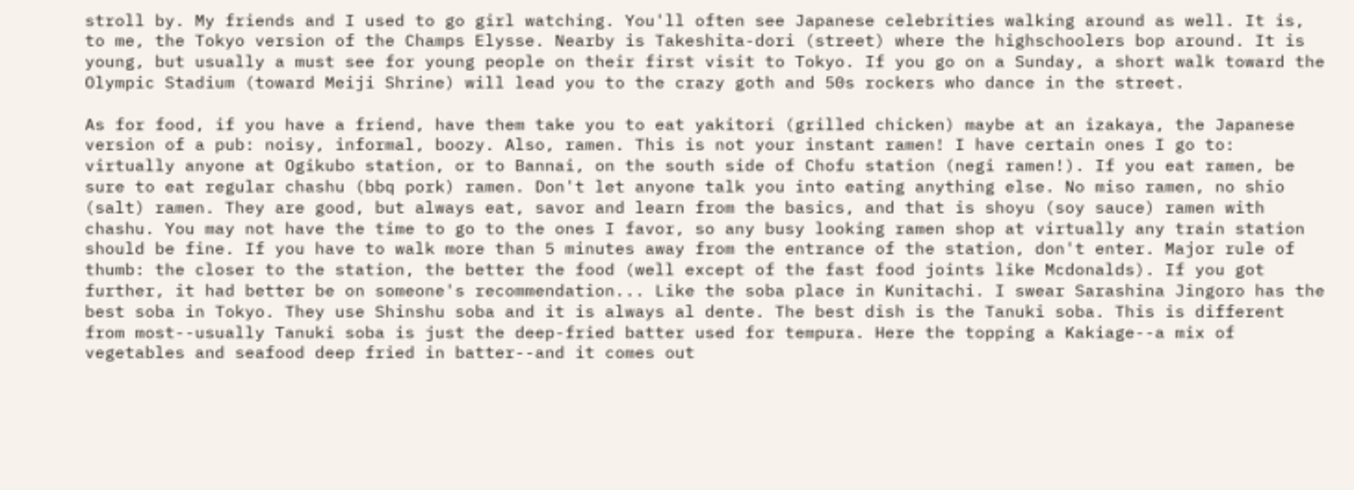stroll by. My friends and I used to go girl watching. You'll often see Japanese celebrities walking around as well. It is, to me, the Tokyo version of the Champs Elysse. Nearby is Takeshita-dori (street) where the highschoolers bop around. It is young, but usually a must see for young people on their first visit to Tokyo. If you go on a Sunday, a short walk toward the Olympic Stadium (toward Meiji Shrine) will lead you to the crazy goth and 50s rockers who dance in the street.

As for food, if you have a friend, have them take you to eat yakitori (grilled chicken) maybe at an izakaya, the Japanese version of a pub: noisy, informal, boozy. Also, ramen. This is not your instant ramen! I have certain ones I go to: virtually anyone at Ogikubo station, or to Bannai, on the south side of Chofu station (negi ramen!). If you eat ramen, be sure to eat regular chashu (bbq pork) ramen. Don't let anyone talk you into eating anything else. No miso ramen, no shio (salt) ramen. They are good, but always eat, savor and learn from the basics, and that is shoyu (soy sauce) ramen with chashu. You may not have the time to go to the ones I favor, so any busy looking ramen shop at virtually any train station should be fine. If you have to walk more than 5 minutes away from the entrance of the station, don't enter. Major rule of thumb: the closer to the station, the better the food (well except of the fast food joints like Mcdonalds). If you got further, it had better be on someone's recommendation... Like the soba place in Kunitachi. I swear Sarashina Jingoro has the best soba in Tokyo. They use Shinshu soba and it is always al dente. The best dish is the Tanuki soba. This is different from most--usually Tanuki soba is just the deep-fried batter used for tempura. Here the topping a Kakiage--a mix of vegetables and seafood deep fried in batter--and it comes out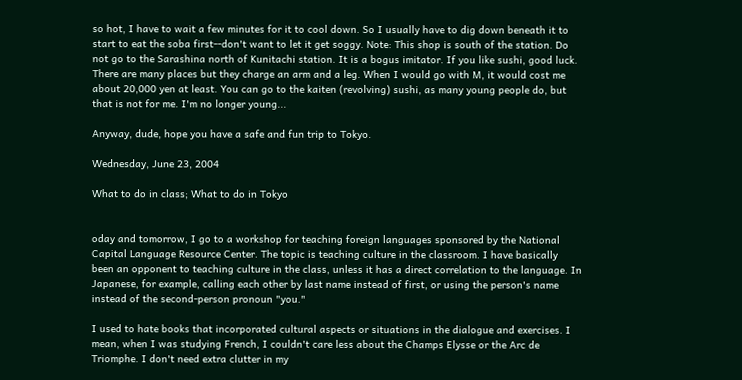so hot, I have to wait a few minutes for it to cool down. So I usually have to dig down beneath it to start to eat the soba first--don't want to let it get soggy. Note: This shop is south of the station. Do not go to the Sarashina north of Kunitachi station. It is a bogus imitator. If you like sushi, good luck. There are many places but they charge an arm and a leg. When I would go with M, it would cost me about 20,000 yen at least. You can go to the kaiten (revolving) sushi, as many young people do, but that is not for me. I'm no longer young...

Anyway, dude, hope you have a safe and fun trip to Tokyo.

Wednesday, June 23, 2004

What to do in class; What to do in Tokyo


oday and tomorrow, I go to a workshop for teaching foreign languages sponsored by the National Capital Language Resource Center. The topic is teaching culture in the classroom. I have basically been an opponent to teaching culture in the class, unless it has a direct correlation to the language. In Japanese, for example, calling each other by last name instead of first, or using the person's name instead of the second-person pronoun "you."

I used to hate books that incorporated cultural aspects or situations in the dialogue and exercises. I mean, when I was studying French, I couldn't care less about the Champs Elysse or the Arc de Triomphe. I don't need extra clutter in my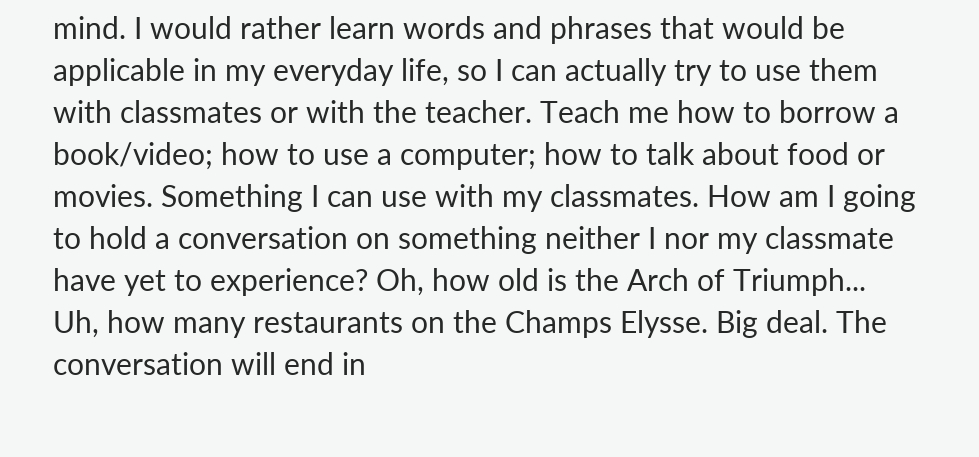mind. I would rather learn words and phrases that would be applicable in my everyday life, so I can actually try to use them with classmates or with the teacher. Teach me how to borrow a book/video; how to use a computer; how to talk about food or movies. Something I can use with my classmates. How am I going to hold a conversation on something neither I nor my classmate have yet to experience? Oh, how old is the Arch of Triumph... Uh, how many restaurants on the Champs Elysse. Big deal. The conversation will end in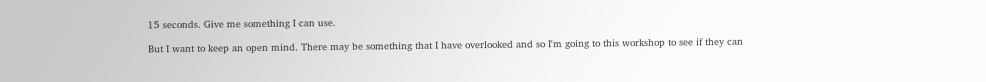15 seconds. Give me something I can use.

But I want to keep an open mind. There may be something that I have overlooked and so I'm going to this workshop to see if they can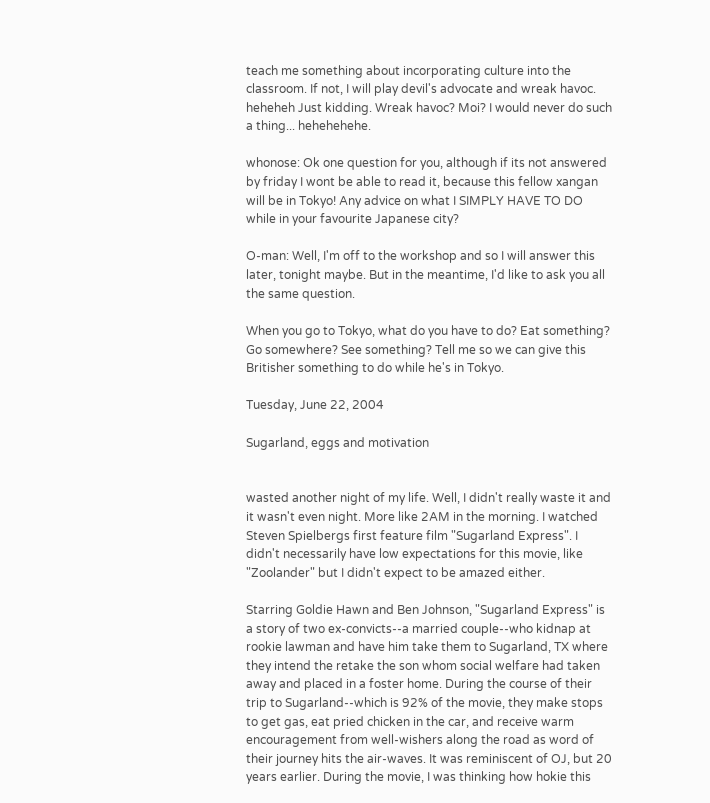teach me something about incorporating culture into the classroom. If not, I will play devil's advocate and wreak havoc. heheheh Just kidding. Wreak havoc? Moi? I would never do such a thing... hehehehehe.

whonose: Ok one question for you, although if its not answered by friday I wont be able to read it, because this fellow xangan will be in Tokyo! Any advice on what I SIMPLY HAVE TO DO while in your favourite Japanese city?

O-man: Well, I'm off to the workshop and so I will answer this later, tonight maybe. But in the meantime, I'd like to ask you all the same question.

When you go to Tokyo, what do you have to do? Eat something? Go somewhere? See something? Tell me so we can give this Britisher something to do while he's in Tokyo.

Tuesday, June 22, 2004

Sugarland, eggs and motivation


wasted another night of my life. Well, I didn't really waste it and it wasn't even night. More like 2AM in the morning. I watched Steven Spielbergs first feature film "Sugarland Express". I didn't necessarily have low expectations for this movie, like "Zoolander" but I didn't expect to be amazed either.

Starring Goldie Hawn and Ben Johnson, "Sugarland Express" is a story of two ex-convicts--a married couple--who kidnap at rookie lawman and have him take them to Sugarland, TX where they intend the retake the son whom social welfare had taken away and placed in a foster home. During the course of their trip to Sugarland--which is 92% of the movie, they make stops to get gas, eat pried chicken in the car, and receive warm encouragement from well-wishers along the road as word of their journey hits the air-waves. It was reminiscent of OJ, but 20 years earlier. During the movie, I was thinking how hokie this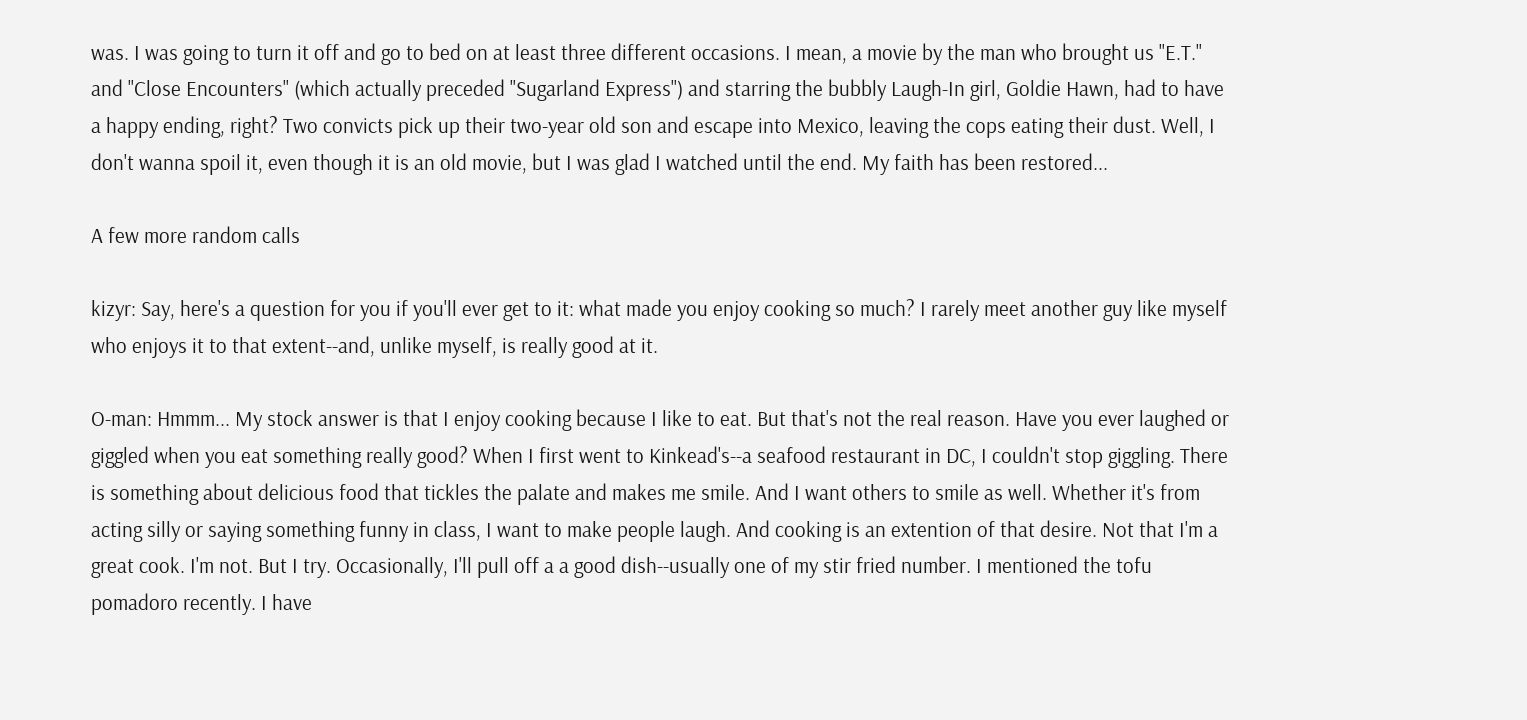was. I was going to turn it off and go to bed on at least three different occasions. I mean, a movie by the man who brought us "E.T." and "Close Encounters" (which actually preceded "Sugarland Express") and starring the bubbly Laugh-In girl, Goldie Hawn, had to have a happy ending, right? Two convicts pick up their two-year old son and escape into Mexico, leaving the cops eating their dust. Well, I don't wanna spoil it, even though it is an old movie, but I was glad I watched until the end. My faith has been restored...

A few more random calls

kizyr: Say, here's a question for you if you'll ever get to it: what made you enjoy cooking so much? I rarely meet another guy like myself who enjoys it to that extent--and, unlike myself, is really good at it.

O-man: Hmmm... My stock answer is that I enjoy cooking because I like to eat. But that's not the real reason. Have you ever laughed or giggled when you eat something really good? When I first went to Kinkead's--a seafood restaurant in DC, I couldn't stop giggling. There is something about delicious food that tickles the palate and makes me smile. And I want others to smile as well. Whether it's from acting silly or saying something funny in class, I want to make people laugh. And cooking is an extention of that desire. Not that I'm a great cook. I'm not. But I try. Occasionally, I'll pull off a a good dish--usually one of my stir fried number. I mentioned the tofu pomadoro recently. I have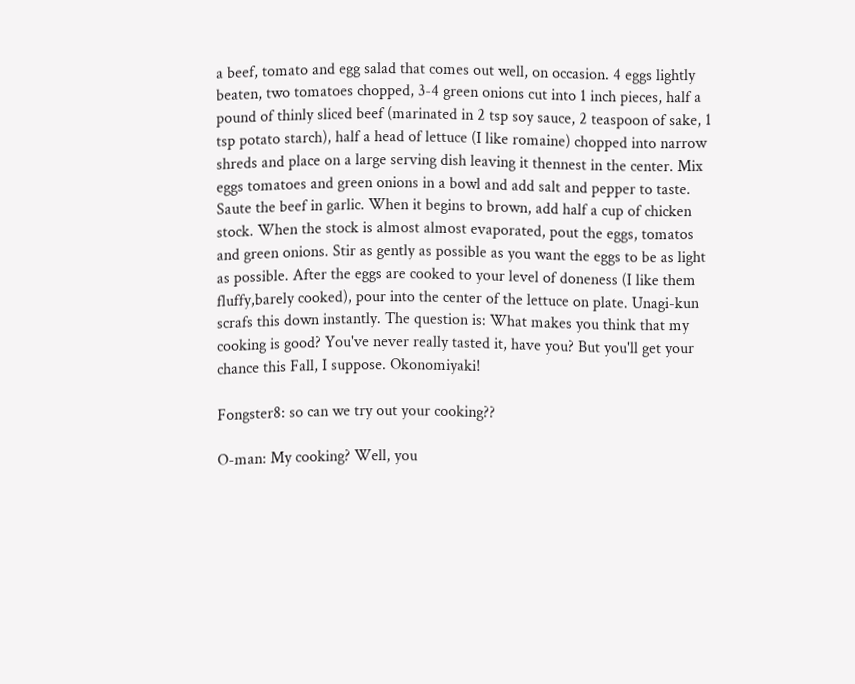a beef, tomato and egg salad that comes out well, on occasion. 4 eggs lightly beaten, two tomatoes chopped, 3-4 green onions cut into 1 inch pieces, half a pound of thinly sliced beef (marinated in 2 tsp soy sauce, 2 teaspoon of sake, 1 tsp potato starch), half a head of lettuce (I like romaine) chopped into narrow shreds and place on a large serving dish leaving it thennest in the center. Mix eggs tomatoes and green onions in a bowl and add salt and pepper to taste. Saute the beef in garlic. When it begins to brown, add half a cup of chicken stock. When the stock is almost almost evaporated, pout the eggs, tomatos and green onions. Stir as gently as possible as you want the eggs to be as light as possible. After the eggs are cooked to your level of doneness (I like them fluffy,barely cooked), pour into the center of the lettuce on plate. Unagi-kun scrafs this down instantly. The question is: What makes you think that my cooking is good? You've never really tasted it, have you? But you'll get your chance this Fall, I suppose. Okonomiyaki!

Fongster8: so can we try out your cooking??

O-man: My cooking? Well, you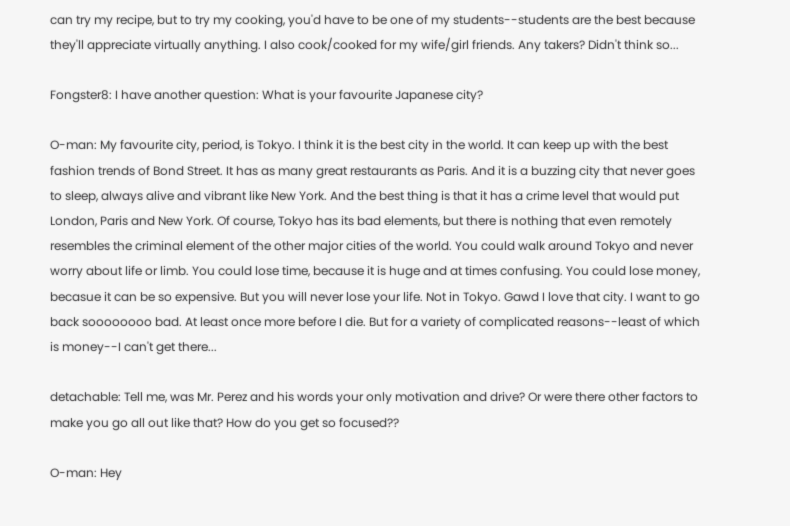can try my recipe, but to try my cooking, you'd have to be one of my students--students are the best because they'll appreciate virtually anything. I also cook/cooked for my wife/girl friends. Any takers? Didn't think so...

Fongster8: I have another question: What is your favourite Japanese city?

O-man: My favourite city, period, is Tokyo. I think it is the best city in the world. It can keep up with the best fashion trends of Bond Street. It has as many great restaurants as Paris. And it is a buzzing city that never goes to sleep, always alive and vibrant like New York. And the best thing is that it has a crime level that would put London, Paris and New York. Of course, Tokyo has its bad elements, but there is nothing that even remotely resembles the criminal element of the other major cities of the world. You could walk around Tokyo and never worry about life or limb. You could lose time, because it is huge and at times confusing. You could lose money, becasue it can be so expensive. But you will never lose your life. Not in Tokyo. Gawd I love that city. I want to go back soooooooo bad. At least once more before I die. But for a variety of complicated reasons--least of which is money--I can't get there...

detachable: Tell me, was Mr. Perez and his words your only motivation and drive? Or were there other factors to make you go all out like that? How do you get so focused??

O-man: Hey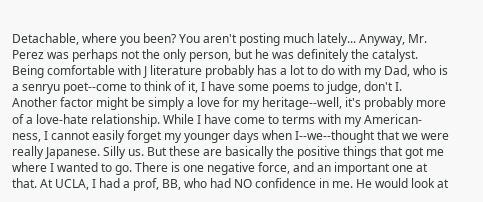Detachable, where you been? You aren't posting much lately... Anyway, Mr. Perez was perhaps not the only person, but he was definitely the catalyst. Being comfortable with J literature probably has a lot to do with my Dad, who is a senryu poet--come to think of it, I have some poems to judge, don't I. Another factor might be simply a love for my heritage--well, it's probably more of a love-hate relationship. While I have come to terms with my American-ness, I cannot easily forget my younger days when I--we--thought that we were really Japanese. Silly us. But these are basically the positive things that got me where I wanted to go. There is one negative force, and an important one at that. At UCLA, I had a prof, BB, who had NO confidence in me. He would look at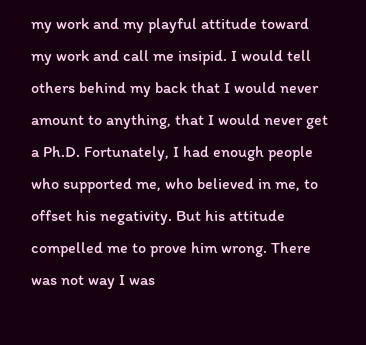my work and my playful attitude toward my work and call me insipid. I would tell others behind my back that I would never amount to anything, that I would never get a Ph.D. Fortunately, I had enough people who supported me, who believed in me, to offset his negativity. But his attitude compelled me to prove him wrong. There was not way I was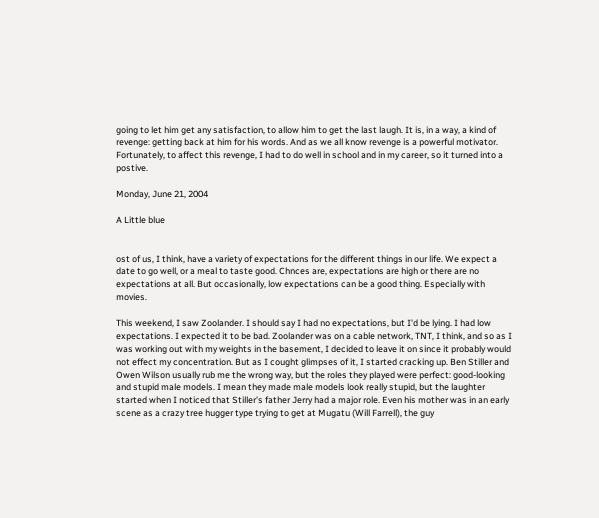going to let him get any satisfaction, to allow him to get the last laugh. It is, in a way, a kind of revenge: getting back at him for his words. And as we all know revenge is a powerful motivator. Fortunately, to affect this revenge, I had to do well in school and in my career, so it turned into a postive.

Monday, June 21, 2004

A Little blue


ost of us, I think, have a variety of expectations for the different things in our life. We expect a date to go well, or a meal to taste good. Chnces are, expectations are high or there are no expectations at all. But occasionally, low expectations can be a good thing. Especially with movies.

This weekend, I saw Zoolander. I should say I had no expectations, but I'd be lying. I had low expectations. I expected it to be bad. Zoolander was on a cable network, TNT, I think, and so as I was working out with my weights in the basement, I decided to leave it on since it probably would not effect my concentration. But as I cought glimpses of it, I started cracking up. Ben Stiller and Owen Wilson usually rub me the wrong way, but the roles they played were perfect: good-looking and stupid male models. I mean they made male models look really stupid, but the laughter started when I noticed that Stiller's father Jerry had a major role. Even his mother was in an early scene as a crazy tree hugger type trying to get at Mugatu (Will Farrell), the guy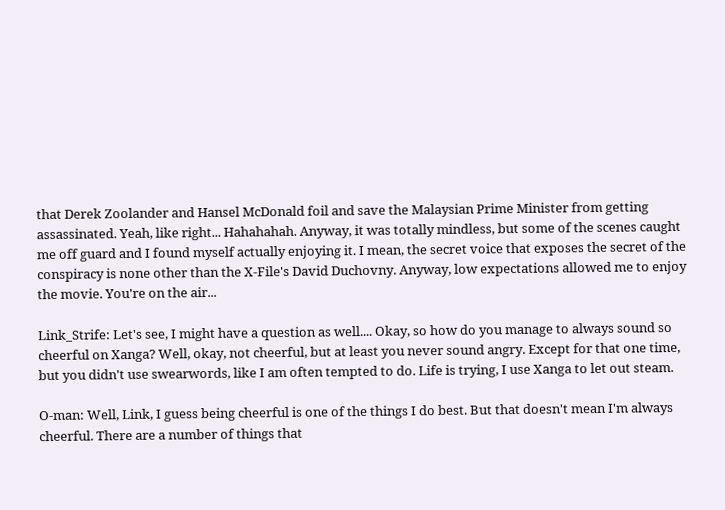that Derek Zoolander and Hansel McDonald foil and save the Malaysian Prime Minister from getting assassinated. Yeah, like right... Hahahahah. Anyway, it was totally mindless, but some of the scenes caught me off guard and I found myself actually enjoying it. I mean, the secret voice that exposes the secret of the conspiracy is none other than the X-File's David Duchovny. Anyway, low expectations allowed me to enjoy the movie. You're on the air...

Link_Strife: Let's see, I might have a question as well.... Okay, so how do you manage to always sound so cheerful on Xanga? Well, okay, not cheerful, but at least you never sound angry. Except for that one time, but you didn't use swearwords, like I am often tempted to do. Life is trying, I use Xanga to let out steam.

O-man: Well, Link, I guess being cheerful is one of the things I do best. But that doesn't mean I'm always cheerful. There are a number of things that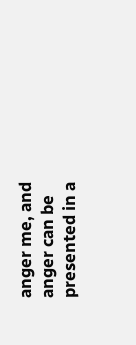anger me, and anger can be presented in a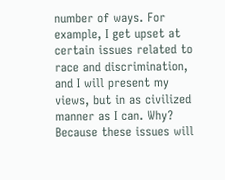number of ways. For example, I get upset at certain issues related to race and discrimination, and I will present my views, but in as civilized manner as I can. Why? Because these issues will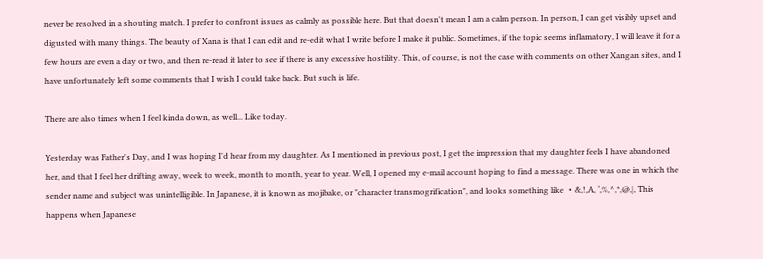never be resolved in a shouting match. I prefer to confront issues as calmly as possible here. But that doesn't mean I am a calm person. In person, I can get visibly upset and digusted with many things. The beauty of Xana is that I can edit and re-edit what I write before I make it public. Sometimes, if the topic seems inflamatory, I will leave it for a few hours are even a day or two, and then re-read it later to see if there is any excessive hostility. This, of course, is not the case with comments on other Xangan sites, and I have unfortunately left some comments that I wish I could take back. But such is life.

There are also times when I feel kinda down, as well... Like today.

Yesterday was Father's Day, and I was hoping I'd hear from my daughter. As I mentioned in previous post, I get the impression that my daughter feels I have abandoned her, and that I feel her drifting away, week to week, month to month, year to year. Well, I opened my e-mail account hoping to find a message. There was one in which the sender name and subject was unintelligible. In Japanese, it is known as mojibake, or "character transmogrification", and looks something like ・&,!,A, ‘,%,^,*,@,|, This happens when Japanese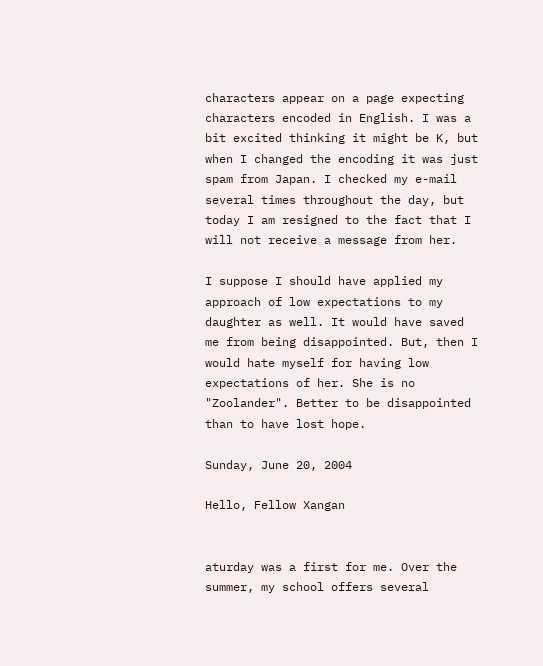characters appear on a page expecting characters encoded in English. I was a bit excited thinking it might be K, but when I changed the encoding it was just spam from Japan. I checked my e-mail several times throughout the day, but today I am resigned to the fact that I will not receive a message from her.

I suppose I should have applied my approach of low expectations to my daughter as well. It would have saved me from being disappointed. But, then I would hate myself for having low expectations of her. She is no "Zoolander". Better to be disappointed than to have lost hope.

Sunday, June 20, 2004

Hello, Fellow Xangan


aturday was a first for me. Over the summer, my school offers several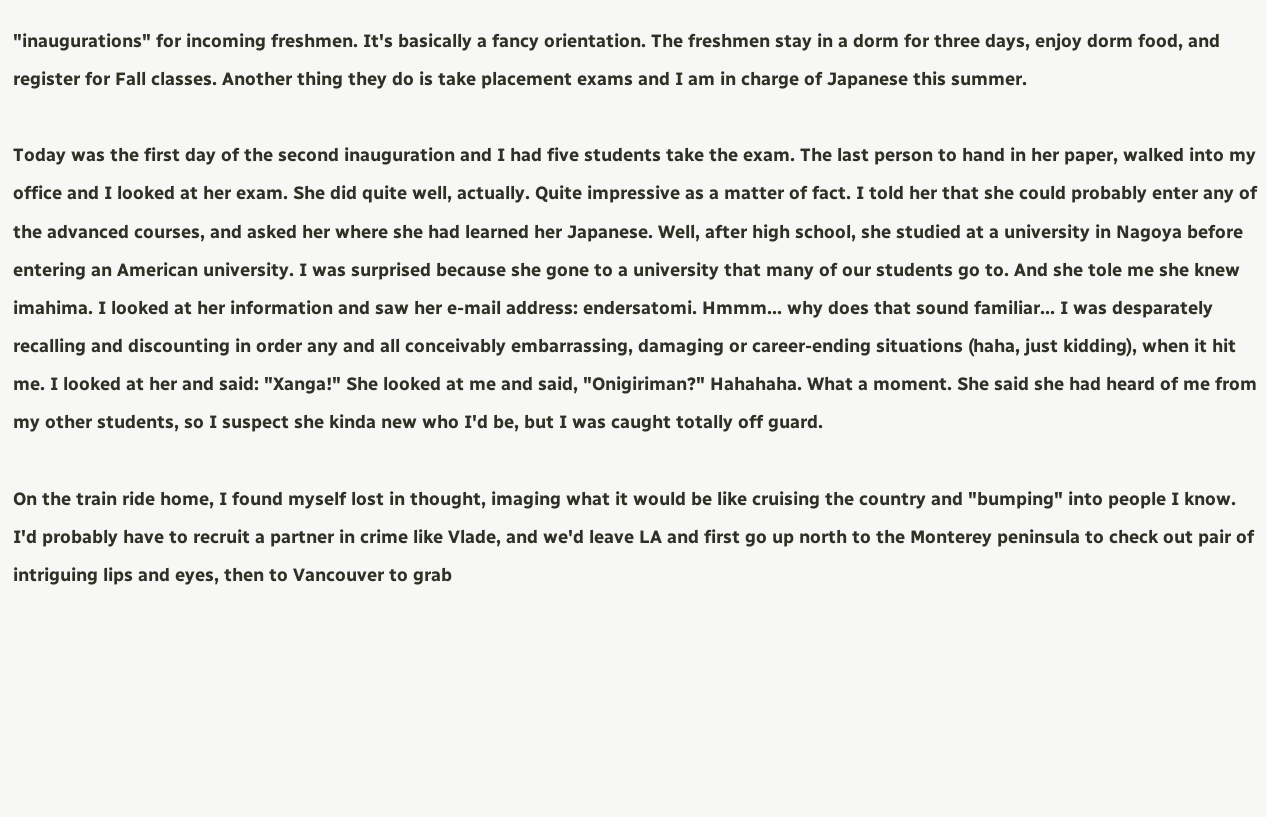"inaugurations" for incoming freshmen. It's basically a fancy orientation. The freshmen stay in a dorm for three days, enjoy dorm food, and register for Fall classes. Another thing they do is take placement exams and I am in charge of Japanese this summer.

Today was the first day of the second inauguration and I had five students take the exam. The last person to hand in her paper, walked into my office and I looked at her exam. She did quite well, actually. Quite impressive as a matter of fact. I told her that she could probably enter any of the advanced courses, and asked her where she had learned her Japanese. Well, after high school, she studied at a university in Nagoya before entering an American university. I was surprised because she gone to a university that many of our students go to. And she tole me she knew imahima. I looked at her information and saw her e-mail address: endersatomi. Hmmm... why does that sound familiar... I was desparately recalling and discounting in order any and all conceivably embarrassing, damaging or career-ending situations (haha, just kidding), when it hit me. I looked at her and said: "Xanga!" She looked at me and said, "Onigiriman?" Hahahaha. What a moment. She said she had heard of me from my other students, so I suspect she kinda new who I'd be, but I was caught totally off guard.

On the train ride home, I found myself lost in thought, imaging what it would be like cruising the country and "bumping" into people I know. I'd probably have to recruit a partner in crime like Vlade, and we'd leave LA and first go up north to the Monterey peninsula to check out pair of intriguing lips and eyes, then to Vancouver to grab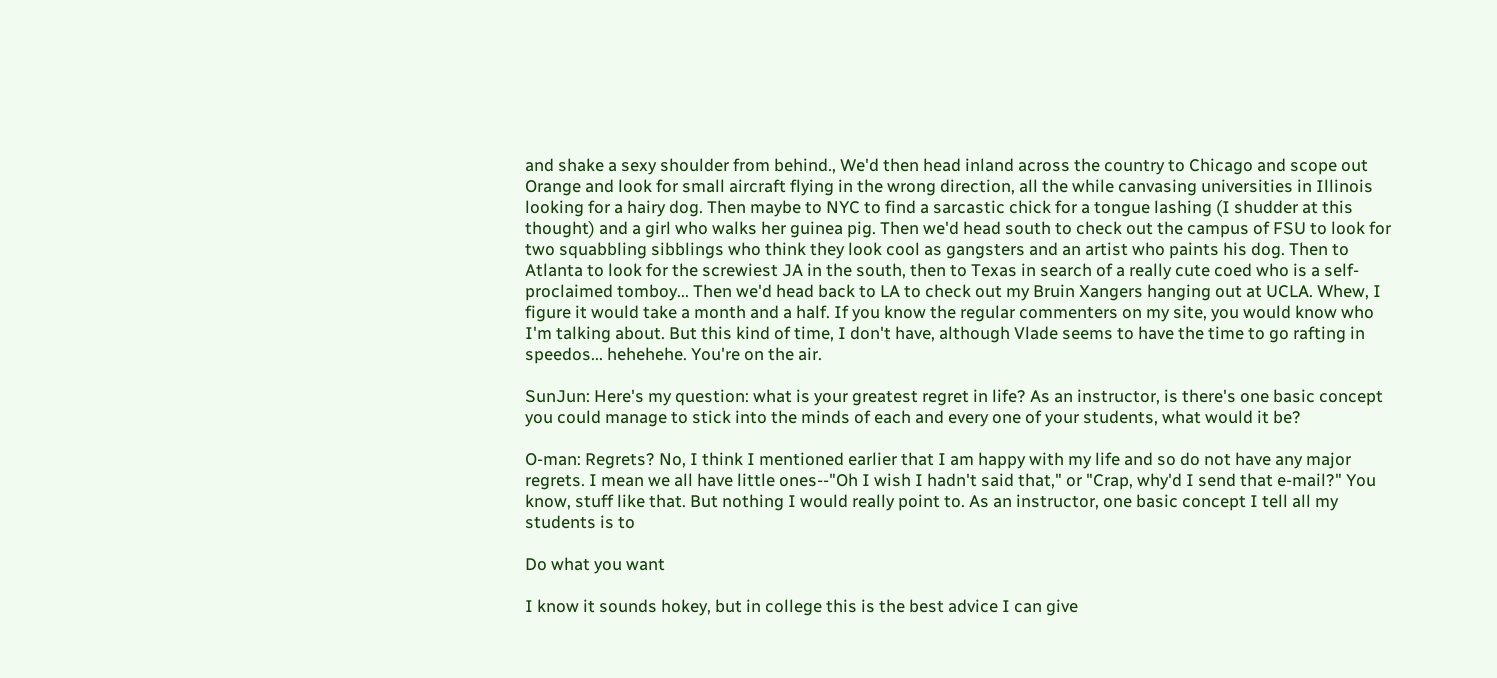and shake a sexy shoulder from behind., We'd then head inland across the country to Chicago and scope out Orange and look for small aircraft flying in the wrong direction, all the while canvasing universities in Illinois looking for a hairy dog. Then maybe to NYC to find a sarcastic chick for a tongue lashing (I shudder at this thought) and a girl who walks her guinea pig. Then we'd head south to check out the campus of FSU to look for two squabbling sibblings who think they look cool as gangsters and an artist who paints his dog. Then to Atlanta to look for the screwiest JA in the south, then to Texas in search of a really cute coed who is a self-proclaimed tomboy... Then we'd head back to LA to check out my Bruin Xangers hanging out at UCLA. Whew, I figure it would take a month and a half. If you know the regular commenters on my site, you would know who I'm talking about. But this kind of time, I don't have, although Vlade seems to have the time to go rafting in speedos... hehehehe. You're on the air.

SunJun: Here's my question: what is your greatest regret in life? As an instructor, is there's one basic concept you could manage to stick into the minds of each and every one of your students, what would it be?

O-man: Regrets? No, I think I mentioned earlier that I am happy with my life and so do not have any major regrets. I mean we all have little ones--"Oh I wish I hadn't said that," or "Crap, why'd I send that e-mail?" You know, stuff like that. But nothing I would really point to. As an instructor, one basic concept I tell all my students is to

Do what you want

I know it sounds hokey, but in college this is the best advice I can give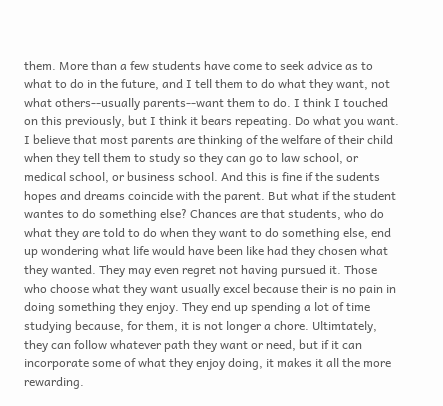them. More than a few students have come to seek advice as to what to do in the future, and I tell them to do what they want, not what others--usually parents--want them to do. I think I touched on this previously, but I think it bears repeating. Do what you want. I believe that most parents are thinking of the welfare of their child when they tell them to study so they can go to law school, or medical school, or business school. And this is fine if the sudents hopes and dreams coincide with the parent. But what if the student wantes to do something else? Chances are that students, who do what they are told to do when they want to do something else, end up wondering what life would have been like had they chosen what they wanted. They may even regret not having pursued it. Those who choose what they want usually excel because their is no pain in doing something they enjoy. They end up spending a lot of time studying because, for them, it is not longer a chore. Ultimtately, they can follow whatever path they want or need, but if it can incorporate some of what they enjoy doing, it makes it all the more rewarding.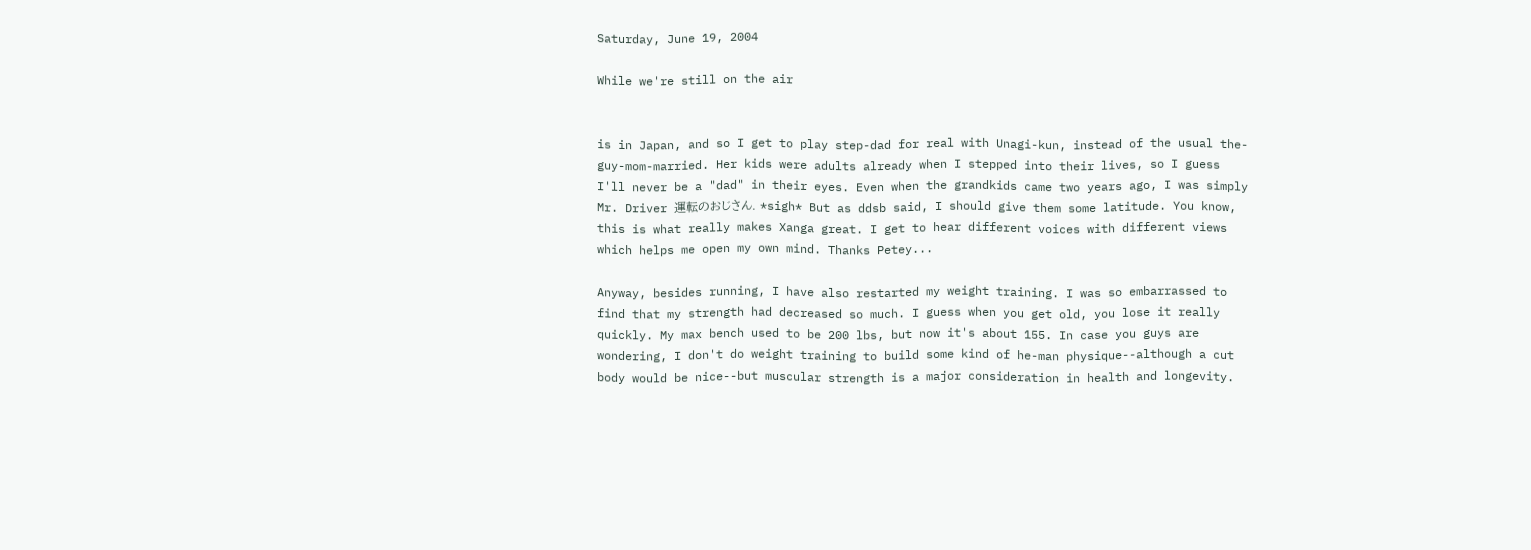Saturday, June 19, 2004

While we're still on the air


is in Japan, and so I get to play step-dad for real with Unagi-kun, instead of the usual the-guy-mom-married. Her kids were adults already when I stepped into their lives, so I guess I'll never be a "dad" in their eyes. Even when the grandkids came two years ago, I was simply Mr. Driver 運転のおじさん. *sigh* But as ddsb said, I should give them some latitude. You know, this is what really makes Xanga great. I get to hear different voices with different views which helps me open my own mind. Thanks Petey...

Anyway, besides running, I have also restarted my weight training. I was so embarrassed to find that my strength had decreased so much. I guess when you get old, you lose it really quickly. My max bench used to be 200 lbs, but now it's about 155. In case you guys are wondering, I don't do weight training to build some kind of he-man physique--although a cut body would be nice--but muscular strength is a major consideration in health and longevity.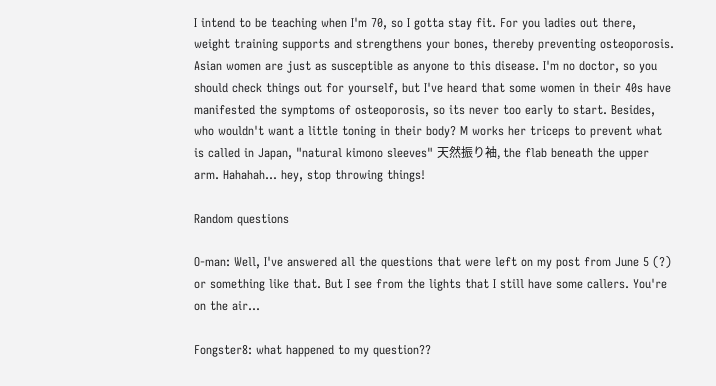I intend to be teaching when I'm 70, so I gotta stay fit. For you ladies out there, weight training supports and strengthens your bones, thereby preventing osteoporosis. Asian women are just as susceptible as anyone to this disease. I'm no doctor, so you should check things out for yourself, but I've heard that some women in their 40s have manifested the symptoms of osteoporosis, so its never too early to start. Besides, who wouldn't want a little toning in their body? M works her triceps to prevent what is called in Japan, "natural kimono sleeves" 天然振り袖, the flab beneath the upper arm. Hahahah... hey, stop throwing things!

Random questions

O-man: Well, I've answered all the questions that were left on my post from June 5 (?) or something like that. But I see from the lights that I still have some callers. You're on the air...

Fongster8: what happened to my question??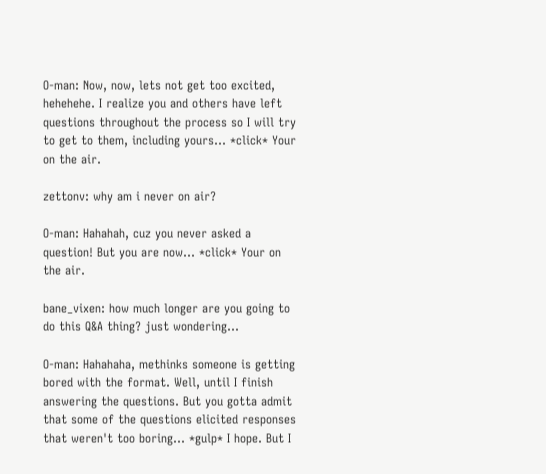O-man: Now, now, lets not get too excited, hehehehe. I realize you and others have left questions throughout the process so I will try to get to them, including yours... *click* Your on the air.

zettonv: why am i never on air?

O-man: Hahahah, cuz you never asked a question! But you are now... *click* Your on the air.

bane_vixen: how much longer are you going to do this Q&A thing? just wondering...

O-man: Hahahaha, methinks someone is getting bored with the format. Well, until I finish answering the questions. But you gotta admit that some of the questions elicited responses that weren't too boring... *gulp* I hope. But I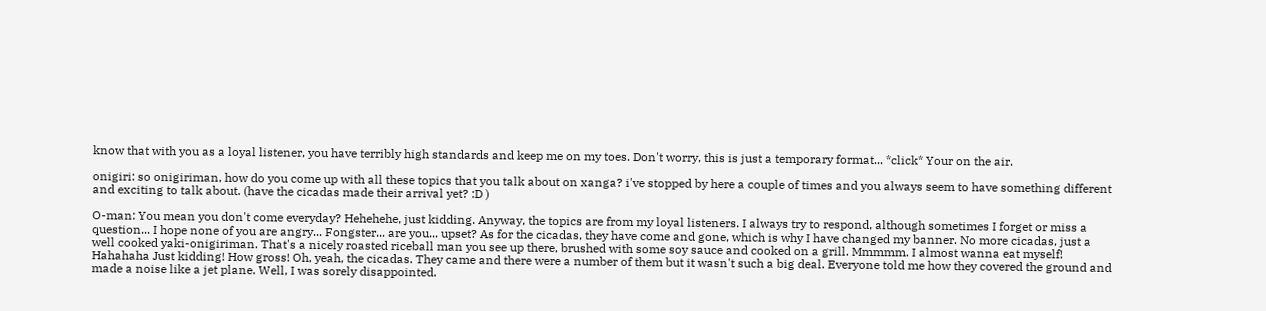know that with you as a loyal listener, you have terribly high standards and keep me on my toes. Don't worry, this is just a temporary format... *click* Your on the air.

onigiri: so onigiriman, how do you come up with all these topics that you talk about on xanga? i've stopped by here a couple of times and you always seem to have something different and exciting to talk about. (have the cicadas made their arrival yet? :D )

O-man: You mean you don't come everyday? Hehehehe, just kidding. Anyway, the topics are from my loyal listeners. I always try to respond, although sometimes I forget or miss a question... I hope none of you are angry... Fongster... are you... upset? As for the cicadas, they have come and gone, which is why I have changed my banner. No more cicadas, just a well cooked yaki-onigiriman. That's a nicely roasted riceball man you see up there, brushed with some soy sauce and cooked on a grill. Mmmmm. I almost wanna eat myself! Hahahaha Just kidding! How gross! Oh, yeah, the cicadas. They came and there were a number of them but it wasn't such a big deal. Everyone told me how they covered the ground and made a noise like a jet plane. Well, I was sorely disappointed.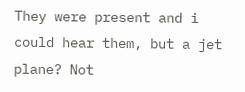They were present and i could hear them, but a jet plane? Not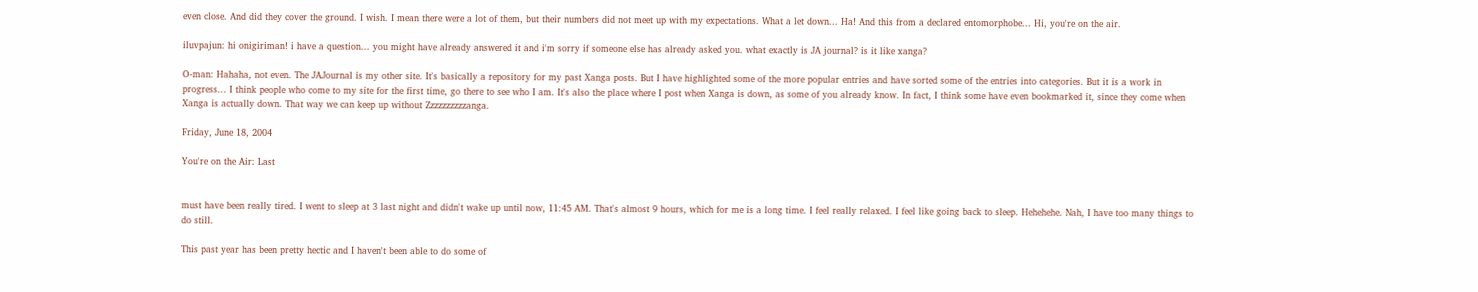even close. And did they cover the ground. I wish. I mean there were a lot of them, but their numbers did not meet up with my expectations. What a let down... Ha! And this from a declared entomorphobe... Hi, you're on the air.

iluvpajun: hi onigiriman! i have a question... you might have already answered it and i'm sorry if someone else has already asked you. what exactly is JA journal? is it like xanga?

O-man: Hahaha, not even. The JAJournal is my other site. It's basically a repository for my past Xanga posts. But I have highlighted some of the more popular entries and have sorted some of the entries into categories. But it is a work in progress... I think people who come to my site for the first time, go there to see who I am. It's also the place where I post when Xanga is down, as some of you already know. In fact, I think some have even bookmarked it, since they come when Xanga is actually down. That way we can keep up without Zzzzzzzzzzanga.

Friday, June 18, 2004

You're on the Air: Last


must have been really tired. I went to sleep at 3 last night and didn't wake up until now, 11:45 AM. That's almost 9 hours, which for me is a long time. I feel really relaxed. I feel like going back to sleep. Hehehehe. Nah, I have too many things to do still.

This past year has been pretty hectic and I haven't been able to do some of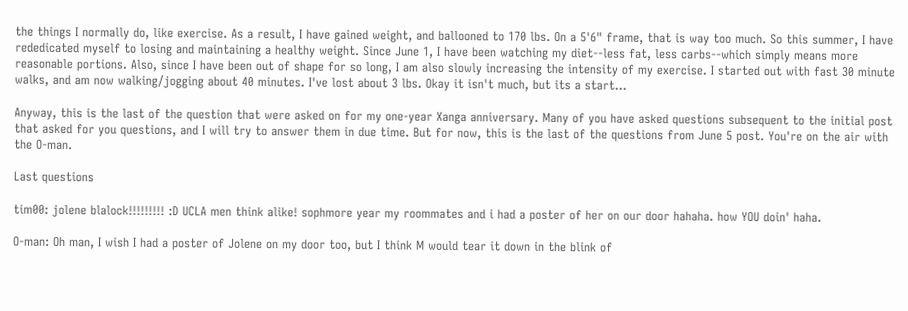the things I normally do, like exercise. As a result, I have gained weight, and ballooned to 170 lbs. On a 5'6" frame, that is way too much. So this summer, I have rededicated myself to losing and maintaining a healthy weight. Since June 1, I have been watching my diet--less fat, less carbs--which simply means more reasonable portions. Also, since I have been out of shape for so long, I am also slowly increasing the intensity of my exercise. I started out with fast 30 minute walks, and am now walking/jogging about 40 minutes. I've lost about 3 lbs. Okay it isn't much, but its a start...

Anyway, this is the last of the question that were asked on for my one-year Xanga anniversary. Many of you have asked questions subsequent to the initial post that asked for you questions, and I will try to answer them in due time. But for now, this is the last of the questions from June 5 post. You're on the air with the O-man.

Last questions

tim00: jolene blalock!!!!!!!!! :D UCLA men think alike! sophmore year my roommates and i had a poster of her on our door hahaha. how YOU doin' haha.

O-man: Oh man, I wish I had a poster of Jolene on my door too, but I think M would tear it down in the blink of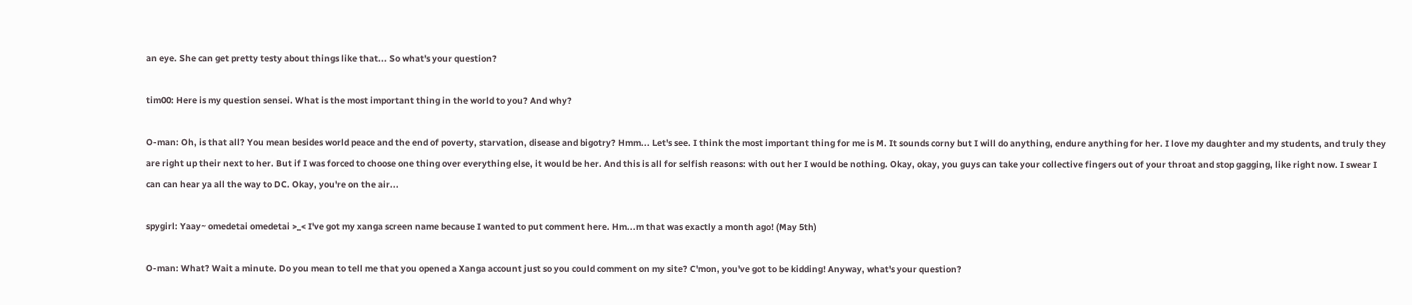an eye. She can get pretty testy about things like that... So what's your question?

tim00: Here is my question sensei. What is the most important thing in the world to you? And why?

O-man: Oh, is that all? You mean besides world peace and the end of poverty, starvation, disease and bigotry? Hmm... Let's see. I think the most important thing for me is M. It sounds corny but I will do anything, endure anything for her. I love my daughter and my students, and truly they are right up their next to her. But if I was forced to choose one thing over everything else, it would be her. And this is all for selfish reasons: with out her I would be nothing. Okay, okay, you guys can take your collective fingers out of your throat and stop gagging, like right now. I swear I can can hear ya all the way to DC. Okay, you're on the air...

spygirl: Yaay~ omedetai omedetai >_< I've got my xanga screen name because I wanted to put comment here. Hm...m that was exactly a month ago! (May 5th)

O-man: What? Wait a minute. Do you mean to tell me that you opened a Xanga account just so you could comment on my site? C'mon, you've got to be kidding! Anyway, what's your question?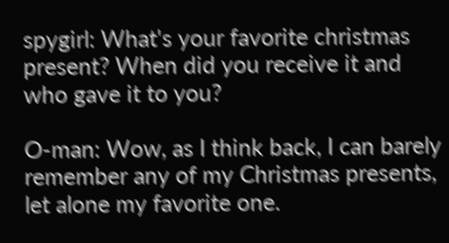spygirl: What's your favorite christmas present? When did you receive it and who gave it to you?

O-man: Wow, as I think back, I can barely remember any of my Christmas presents, let alone my favorite one.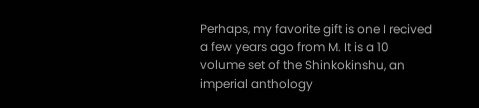Perhaps, my favorite gift is one I recived a few years ago from M. It is a 10 volume set of the Shinkokinshu, an imperial anthology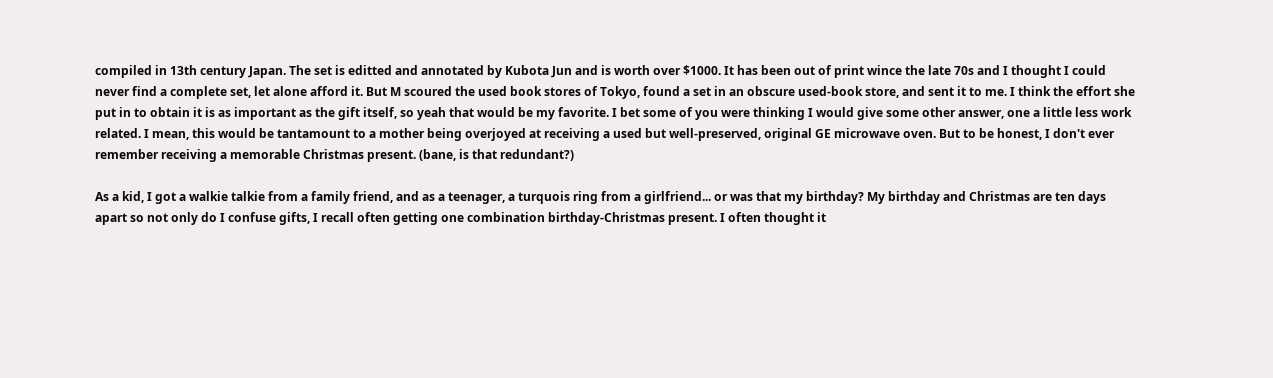compiled in 13th century Japan. The set is editted and annotated by Kubota Jun and is worth over $1000. It has been out of print wince the late 70s and I thought I could never find a complete set, let alone afford it. But M scoured the used book stores of Tokyo, found a set in an obscure used-book store, and sent it to me. I think the effort she put in to obtain it is as important as the gift itself, so yeah that would be my favorite. I bet some of you were thinking I would give some other answer, one a little less work related. I mean, this would be tantamount to a mother being overjoyed at receiving a used but well-preserved, original GE microwave oven. But to be honest, I don't ever remember receiving a memorable Christmas present. (bane, is that redundant?)

As a kid, I got a walkie talkie from a family friend, and as a teenager, a turquois ring from a girlfriend... or was that my birthday? My birthday and Christmas are ten days apart so not only do I confuse gifts, I recall often getting one combination birthday-Christmas present. I often thought it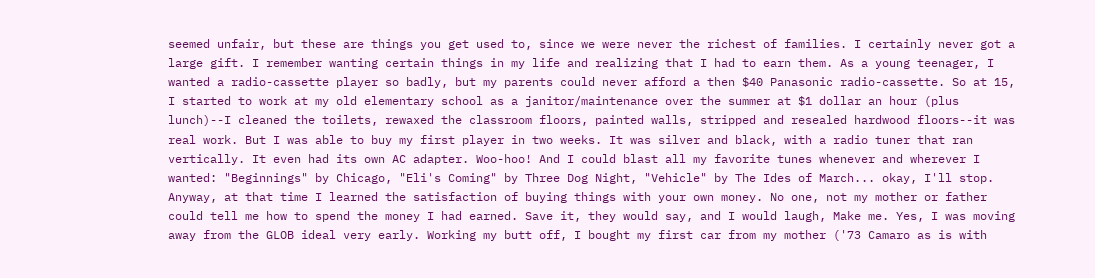seemed unfair, but these are things you get used to, since we were never the richest of families. I certainly never got a large gift. I remember wanting certain things in my life and realizing that I had to earn them. As a young teenager, I wanted a radio-cassette player so badly, but my parents could never afford a then $40 Panasonic radio-cassette. So at 15, I started to work at my old elementary school as a janitor/maintenance over the summer at $1 dollar an hour (plus lunch)--I cleaned the toilets, rewaxed the classroom floors, painted walls, stripped and resealed hardwood floors--it was real work. But I was able to buy my first player in two weeks. It was silver and black, with a radio tuner that ran vertically. It even had its own AC adapter. Woo-hoo! And I could blast all my favorite tunes whenever and wherever I wanted: "Beginnings" by Chicago, "Eli's Coming" by Three Dog Night, "Vehicle" by The Ides of March... okay, I'll stop. Anyway, at that time I learned the satisfaction of buying things with your own money. No one, not my mother or father could tell me how to spend the money I had earned. Save it, they would say, and I would laugh, Make me. Yes, I was moving away from the GLOB ideal very early. Working my butt off, I bought my first car from my mother ('73 Camaro as is with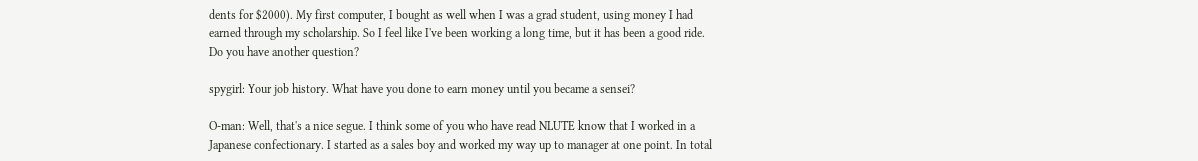dents for $2000). My first computer, I bought as well when I was a grad student, using money I had earned through my scholarship. So I feel like I've been working a long time, but it has been a good ride. Do you have another question?

spygirl: Your job history. What have you done to earn money until you became a sensei?

O-man: Well, that's a nice segue. I think some of you who have read NLUTE know that I worked in a Japanese confectionary. I started as a sales boy and worked my way up to manager at one point. In total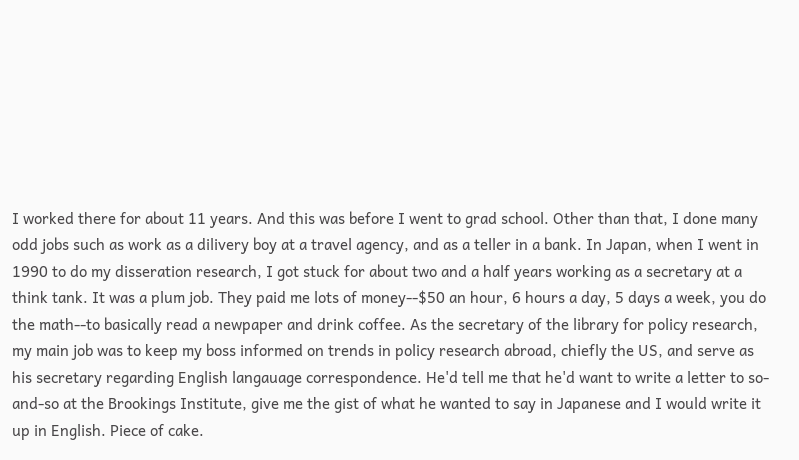I worked there for about 11 years. And this was before I went to grad school. Other than that, I done many odd jobs such as work as a dilivery boy at a travel agency, and as a teller in a bank. In Japan, when I went in 1990 to do my disseration research, I got stuck for about two and a half years working as a secretary at a think tank. It was a plum job. They paid me lots of money--$50 an hour, 6 hours a day, 5 days a week, you do the math--to basically read a newpaper and drink coffee. As the secretary of the library for policy research, my main job was to keep my boss informed on trends in policy research abroad, chiefly the US, and serve as his secretary regarding English langauage correspondence. He'd tell me that he'd want to write a letter to so-and-so at the Brookings Institute, give me the gist of what he wanted to say in Japanese and I would write it up in English. Piece of cake.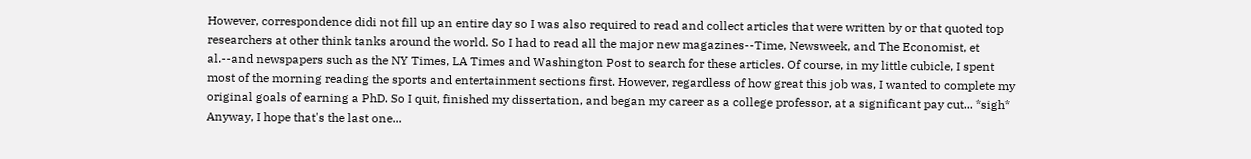However, correspondence didi not fill up an entire day so I was also required to read and collect articles that were written by or that quoted top researchers at other think tanks around the world. So I had to read all the major new magazines--Time, Newsweek, and The Economist, et al.--and newspapers such as the NY Times, LA Times and Washington Post to search for these articles. Of course, in my little cubicle, I spent most of the morning reading the sports and entertainment sections first. However, regardless of how great this job was, I wanted to complete my original goals of earning a PhD. So I quit, finished my dissertation, and began my career as a college professor, at a significant pay cut... *sigh* Anyway, I hope that's the last one...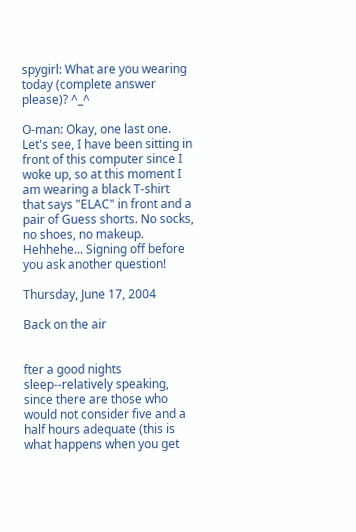spygirl: What are you wearing today (complete answer please)? ^_^

O-man: Okay, one last one. Let's see, I have been sitting in front of this computer since I woke up, so at this moment I am wearing a black T-shirt that says "ELAC" in front and a pair of Guess shorts. No socks, no shoes, no makeup. Hehhehe... Signing off before you ask another question!

Thursday, June 17, 2004

Back on the air


fter a good nights sleep--relatively speaking, since there are those who would not consider five and a half hours adequate (this is what happens when you get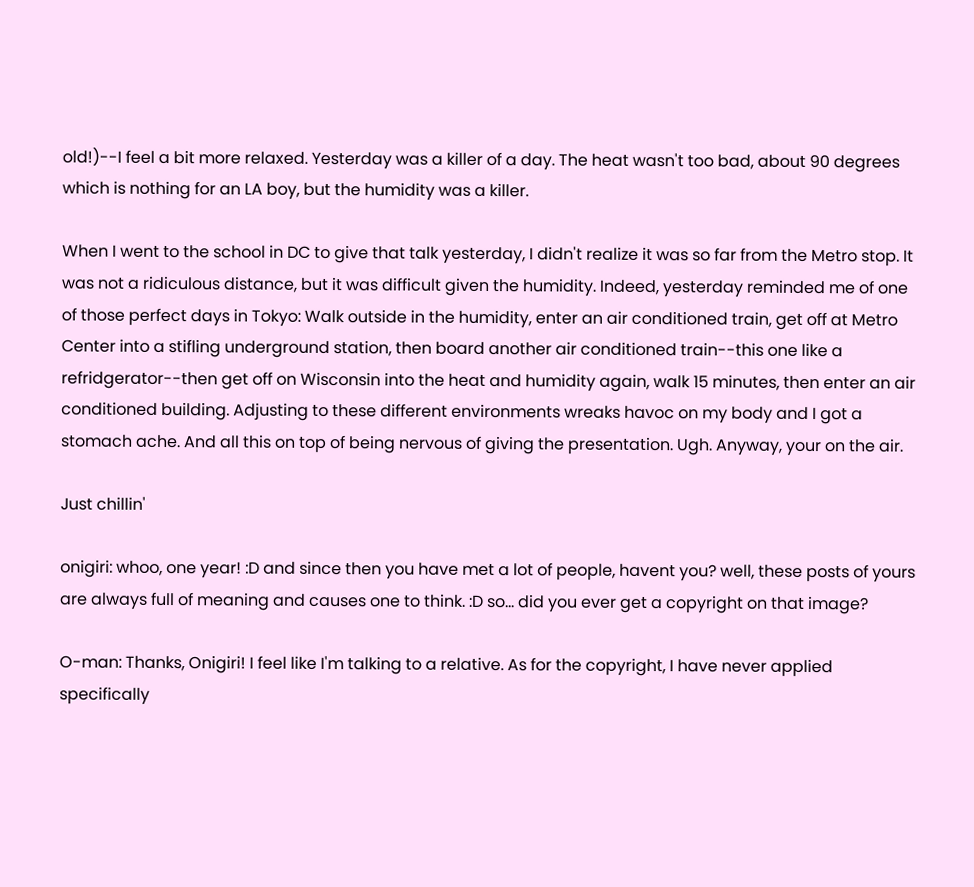old!)--I feel a bit more relaxed. Yesterday was a killer of a day. The heat wasn't too bad, about 90 degrees which is nothing for an LA boy, but the humidity was a killer.

When I went to the school in DC to give that talk yesterday, I didn't realize it was so far from the Metro stop. It was not a ridiculous distance, but it was difficult given the humidity. Indeed, yesterday reminded me of one of those perfect days in Tokyo: Walk outside in the humidity, enter an air conditioned train, get off at Metro Center into a stifling underground station, then board another air conditioned train--this one like a refridgerator--then get off on Wisconsin into the heat and humidity again, walk 15 minutes, then enter an air conditioned building. Adjusting to these different environments wreaks havoc on my body and I got a stomach ache. And all this on top of being nervous of giving the presentation. Ugh. Anyway, your on the air.

Just chillin'

onigiri: whoo, one year! :D and since then you have met a lot of people, havent you? well, these posts of yours are always full of meaning and causes one to think. :D so... did you ever get a copyright on that image?

O-man: Thanks, Onigiri! I feel like I'm talking to a relative. As for the copyright, I have never applied specifically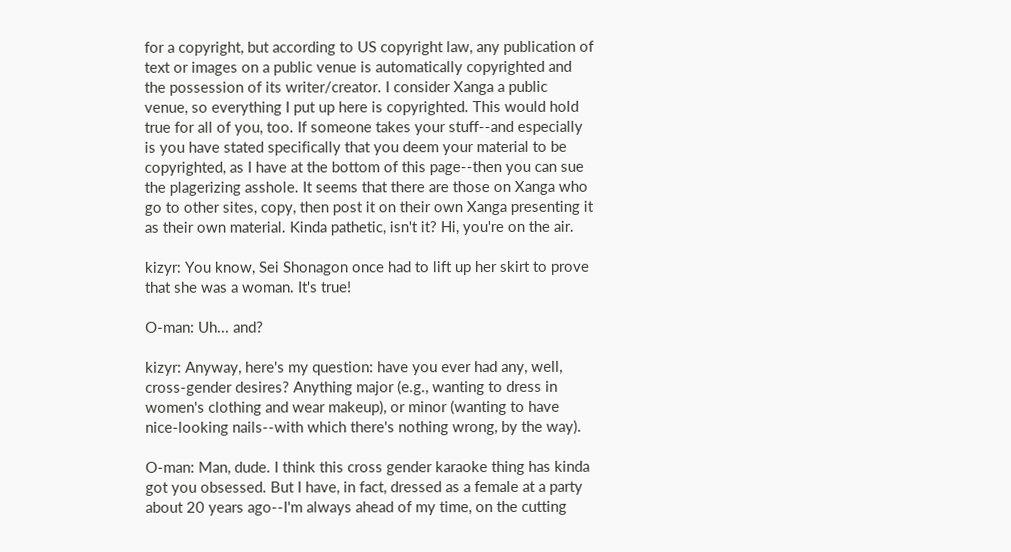for a copyright, but according to US copyright law, any publication of text or images on a public venue is automatically copyrighted and the possession of its writer/creator. I consider Xanga a public venue, so everything I put up here is copyrighted. This would hold true for all of you, too. If someone takes your stuff--and especially is you have stated specifically that you deem your material to be copyrighted, as I have at the bottom of this page--then you can sue the plagerizing asshole. It seems that there are those on Xanga who go to other sites, copy, then post it on their own Xanga presenting it as their own material. Kinda pathetic, isn't it? Hi, you're on the air.

kizyr: You know, Sei Shonagon once had to lift up her skirt to prove that she was a woman. It's true!

O-man: Uh... and?

kizyr: Anyway, here's my question: have you ever had any, well, cross-gender desires? Anything major (e.g., wanting to dress in women's clothing and wear makeup), or minor (wanting to have nice-looking nails--with which there's nothing wrong, by the way).

O-man: Man, dude. I think this cross gender karaoke thing has kinda got you obsessed. But I have, in fact, dressed as a female at a party about 20 years ago--I'm always ahead of my time, on the cutting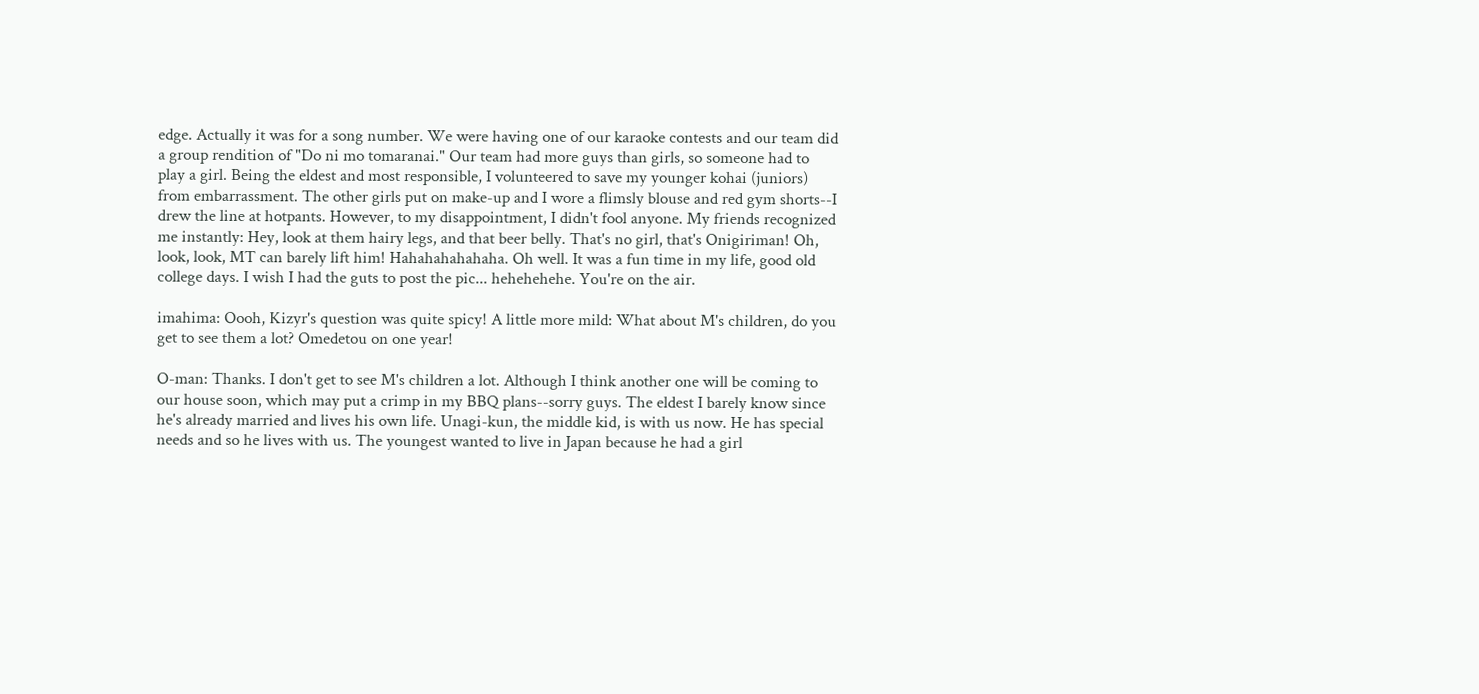edge. Actually it was for a song number. We were having one of our karaoke contests and our team did a group rendition of "Do ni mo tomaranai." Our team had more guys than girls, so someone had to play a girl. Being the eldest and most responsible, I volunteered to save my younger kohai (juniors) from embarrassment. The other girls put on make-up and I wore a flimsly blouse and red gym shorts--I drew the line at hotpants. However, to my disappointment, I didn't fool anyone. My friends recognized me instantly: Hey, look at them hairy legs, and that beer belly. That's no girl, that's Onigiriman! Oh, look, look, MT can barely lift him! Hahahahahahaha. Oh well. It was a fun time in my life, good old college days. I wish I had the guts to post the pic... hehehehehe. You're on the air.

imahima: Oooh, Kizyr's question was quite spicy! A little more mild: What about M's children, do you get to see them a lot? Omedetou on one year!

O-man: Thanks. I don't get to see M's children a lot. Although I think another one will be coming to our house soon, which may put a crimp in my BBQ plans--sorry guys. The eldest I barely know since he's already married and lives his own life. Unagi-kun, the middle kid, is with us now. He has special needs and so he lives with us. The youngest wanted to live in Japan because he had a girl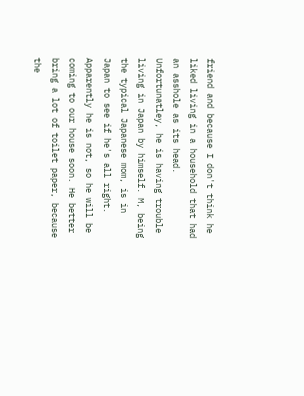friend and because I don't think he liked living in a household that had an asshole as its head. Unfortunatley, he is having trouble living in Japan by himself. M, being the typical Japanese mom, is in Japan to see if he's all right. Apparently he is not, so he will be coming to our house soon. He better bring a lot of toilet paper, because the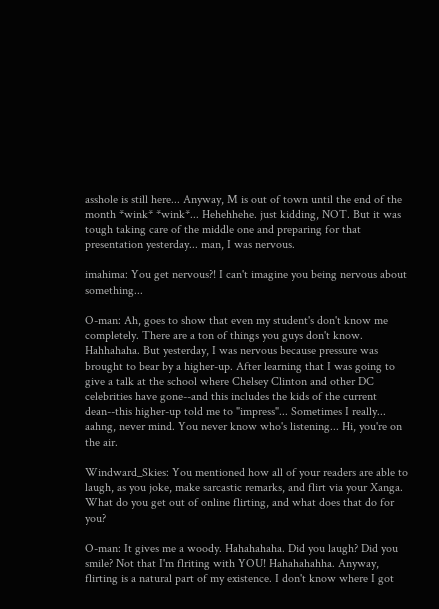asshole is still here... Anyway, M is out of town until the end of the month *wink* *wink*... Hehehhehe. just kidding, NOT. But it was tough taking care of the middle one and preparing for that presentation yesterday... man, I was nervous.

imahima: You get nervous?! I can't imagine you being nervous about something...

O-man: Ah, goes to show that even my student's don't know me completely. There are a ton of things you guys don't know. Hahhahaha. But yesterday, I was nervous because pressure was brought to bear by a higher-up. After learning that I was going to give a talk at the school where Chelsey Clinton and other DC celebrities have gone--and this includes the kids of the current dean--this higher-up told me to "impress"... Sometimes I really... aahng, never mind. You never know who's listening... Hi, you're on the air.

Windward_Skies: You mentioned how all of your readers are able to laugh, as you joke, make sarcastic remarks, and flirt via your Xanga. What do you get out of online flirting, and what does that do for you?

O-man: It gives me a woody. Hahahahaha. Did you laugh? Did you smile? Not that I'm flriting with YOU! Hahahahahha. Anyway, flirting is a natural part of my existence. I don't know where I got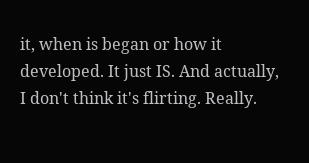it, when is began or how it developed. It just IS. And actually, I don't think it's flirting. Really.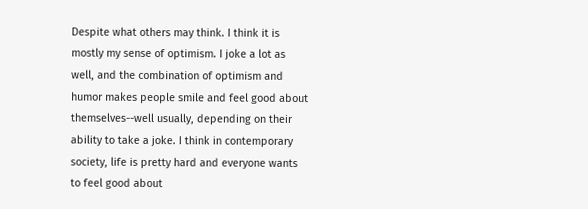Despite what others may think. I think it is mostly my sense of optimism. I joke a lot as well, and the combination of optimism and humor makes people smile and feel good about themselves--well usually, depending on their ability to take a joke. I think in contemporary society, life is pretty hard and everyone wants to feel good about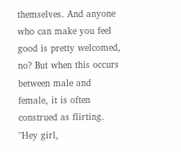themselves. And anyone who can make you feel good is pretty welcomed, no? But when this occurs between male and female, it is often construed as flirting. "Hey girl,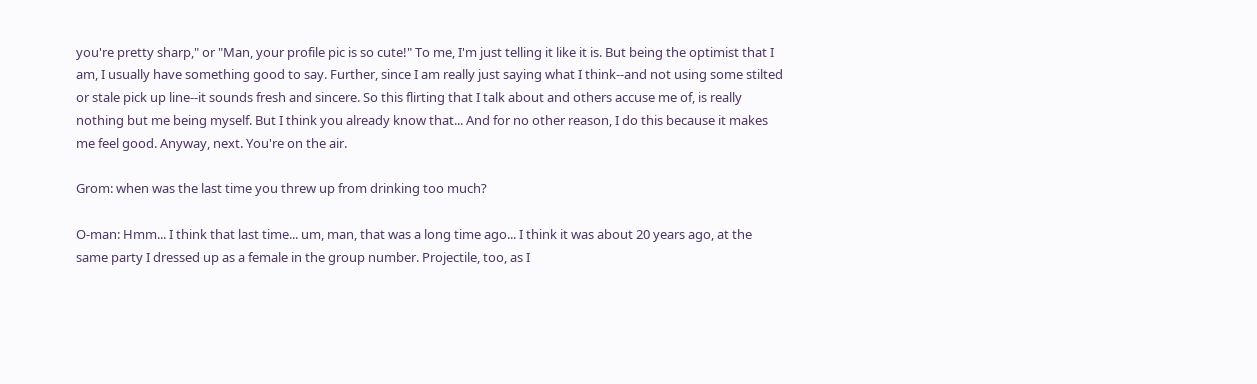you're pretty sharp," or "Man, your profile pic is so cute!" To me, I'm just telling it like it is. But being the optimist that I am, I usually have something good to say. Further, since I am really just saying what I think--and not using some stilted or stale pick up line--it sounds fresh and sincere. So this flirting that I talk about and others accuse me of, is really nothing but me being myself. But I think you already know that... And for no other reason, I do this because it makes me feel good. Anyway, next. You're on the air.

Grom: when was the last time you threw up from drinking too much?

O-man: Hmm... I think that last time... um, man, that was a long time ago... I think it was about 20 years ago, at the same party I dressed up as a female in the group number. Projectile, too, as I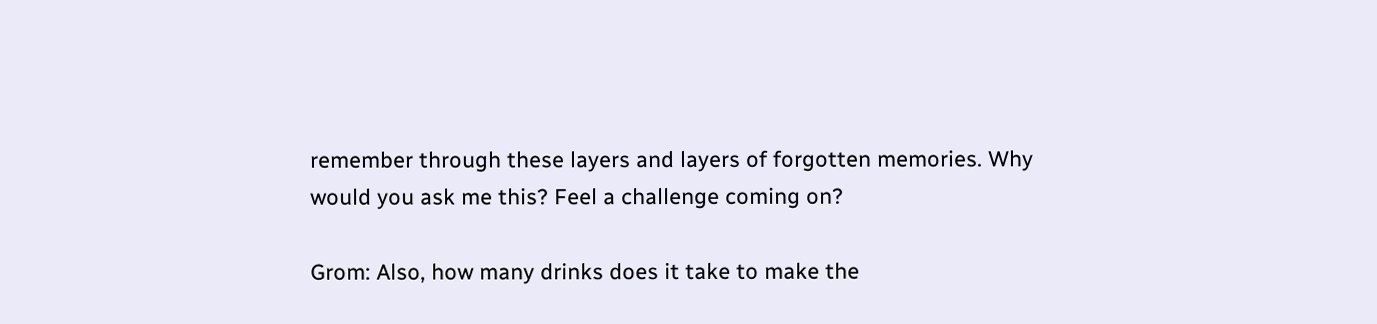remember through these layers and layers of forgotten memories. Why would you ask me this? Feel a challenge coming on?

Grom: Also, how many drinks does it take to make the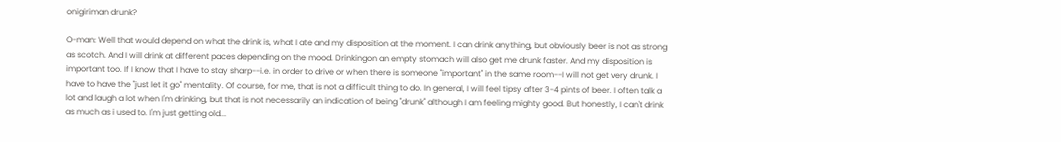onigiriman drunk?

O-man: Well that would depend on what the drink is, what I ate and my disposition at the moment. I can drink anything, but obviously beer is not as strong as scotch. And I will drink at different paces depending on the mood. Drinkingon an empty stomach will also get me drunk faster. And my disposition is important too. If I know that I have to stay sharp--i.e. in order to drive or when there is someone "important" in the same room--I will not get very drunk. I have to have the "just let it go" mentality. Of course, for me, that is not a difficult thing to do. In general, I will feel tipsy after 3-4 pints of beer. I often talk a lot and laugh a lot when I'm drinking, but that is not necessarily an indication of being "drunk" although I am feeling mighty good. But honestly, I can't drink as much as i used to. I'm just getting old...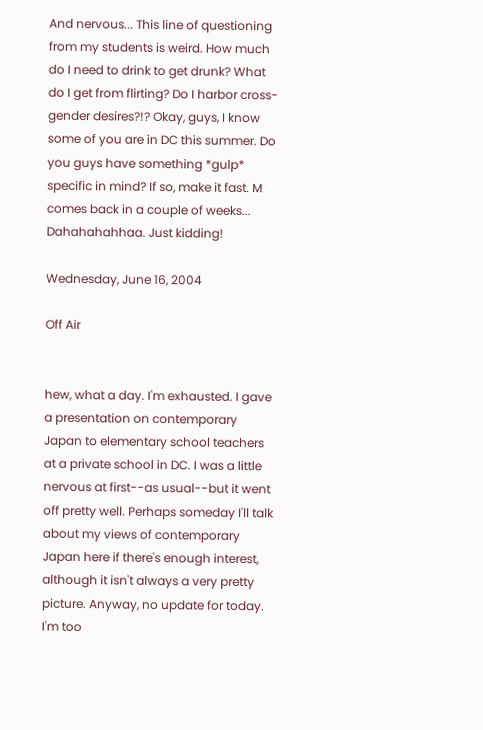And nervous... This line of questioning from my students is weird. How much do I need to drink to get drunk? What do I get from flirting? Do I harbor cross-gender desires?!? Okay, guys, I know some of you are in DC this summer. Do you guys have something *gulp* specific in mind? If so, make it fast. M comes back in a couple of weeks... Dahahahahhaa. Just kidding!

Wednesday, June 16, 2004

Off Air


hew, what a day. I'm exhausted. I gave a presentation on contemporary Japan to elementary school teachers at a private school in DC. I was a little nervous at first--as usual--but it went off pretty well. Perhaps someday I'll talk about my views of contemporary Japan here if there's enough interest, although it isn't always a very pretty picture. Anyway, no update for today. I'm too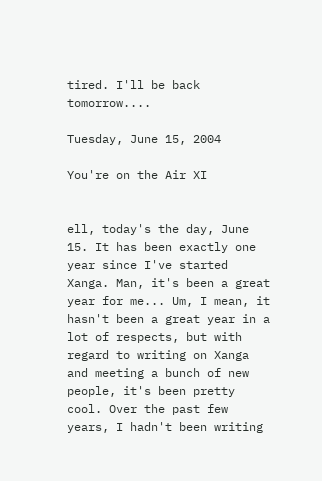tired. I'll be back tomorrow....

Tuesday, June 15, 2004

You're on the Air XI


ell, today's the day, June 15. It has been exactly one year since I've started Xanga. Man, it's been a great year for me... Um, I mean, it hasn't been a great year in a lot of respects, but with regard to writing on Xanga and meeting a bunch of new people, it's been pretty cool. Over the past few years, I hadn't been writing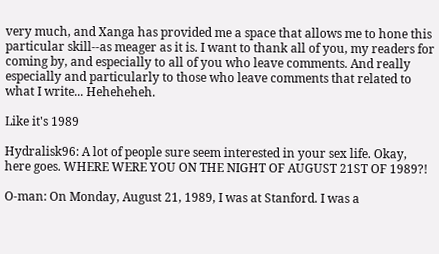very much, and Xanga has provided me a space that allows me to hone this particular skill--as meager as it is. I want to thank all of you, my readers for coming by, and especially to all of you who leave comments. And really especially and particularly to those who leave comments that related to what I write... Heheheheh.

Like it's 1989

Hydralisk96: A lot of people sure seem interested in your sex life. Okay, here goes. WHERE WERE YOU ON THE NIGHT OF AUGUST 21ST OF 1989?!

O-man: On Monday, August 21, 1989, I was at Stanford. I was a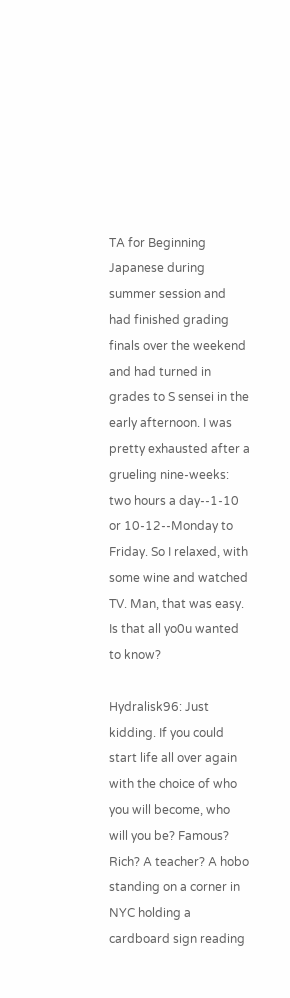TA for Beginning Japanese during summer session and had finished grading finals over the weekend and had turned in grades to S sensei in the early afternoon. I was pretty exhausted after a grueling nine-weeks: two hours a day--1-10 or 10-12--Monday to Friday. So I relaxed, with some wine and watched TV. Man, that was easy. Is that all yo0u wanted to know?

Hydralisk96: Just kidding. If you could start life all over again with the choice of who you will become, who will you be? Famous? Rich? A teacher? A hobo standing on a corner in NYC holding a cardboard sign reading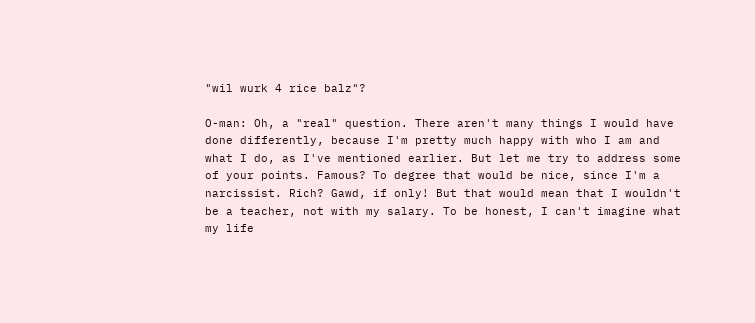"wil wurk 4 rice balz"?

O-man: Oh, a "real" question. There aren't many things I would have done differently, because I'm pretty much happy with who I am and what I do, as I've mentioned earlier. But let me try to address some of your points. Famous? To degree that would be nice, since I'm a narcissist. Rich? Gawd, if only! But that would mean that I wouldn't be a teacher, not with my salary. To be honest, I can't imagine what my life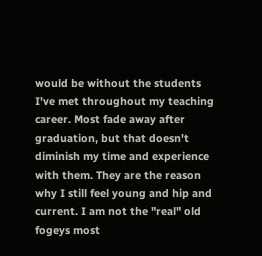would be without the students I've met throughout my teaching career. Most fade away after graduation, but that doesn't diminish my time and experience with them. They are the reason why I still feel young and hip and current. I am not the "real" old fogeys most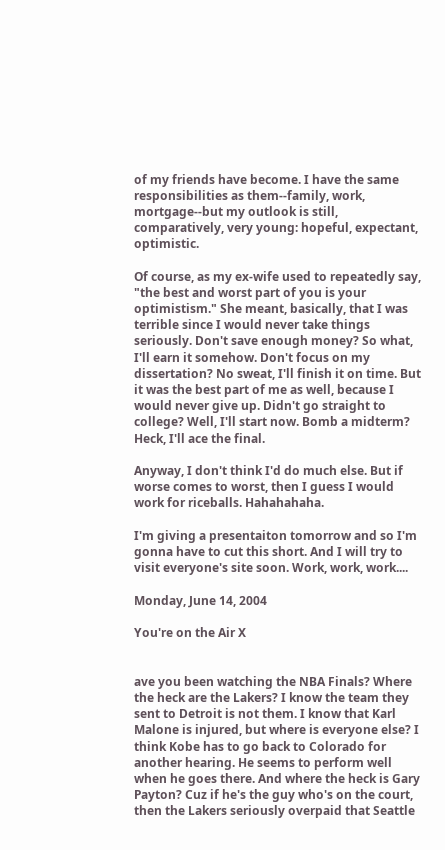of my friends have become. I have the same responsibilities as them--family, work, mortgage--but my outlook is still, comparatively, very young: hopeful, expectant, optimistic.

Of course, as my ex-wife used to repeatedly say, "the best and worst part of you is your optimistism." She meant, basically, that I was terrible since I would never take things seriously. Don't save enough money? So what, I'll earn it somehow. Don't focus on my dissertation? No sweat, I'll finish it on time. But it was the best part of me as well, because I would never give up. Didn't go straight to college? Well, I'll start now. Bomb a midterm? Heck, I'll ace the final.

Anyway, I don't think I'd do much else. But if worse comes to worst, then I guess I would work for riceballs. Hahahahaha.

I'm giving a presentaiton tomorrow and so I'm gonna have to cut this short. And I will try to visit everyone's site soon. Work, work, work....

Monday, June 14, 2004

You're on the Air X


ave you been watching the NBA Finals? Where the heck are the Lakers? I know the team they sent to Detroit is not them. I know that Karl Malone is injured, but where is everyone else? I think Kobe has to go back to Colorado for another hearing. He seems to perform well when he goes there. And where the heck is Gary Payton? Cuz if he's the guy who's on the court, then the Lakers seriously overpaid that Seattle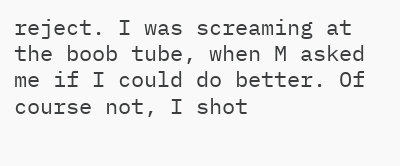reject. I was screaming at the boob tube, when M asked me if I could do better. Of course not, I shot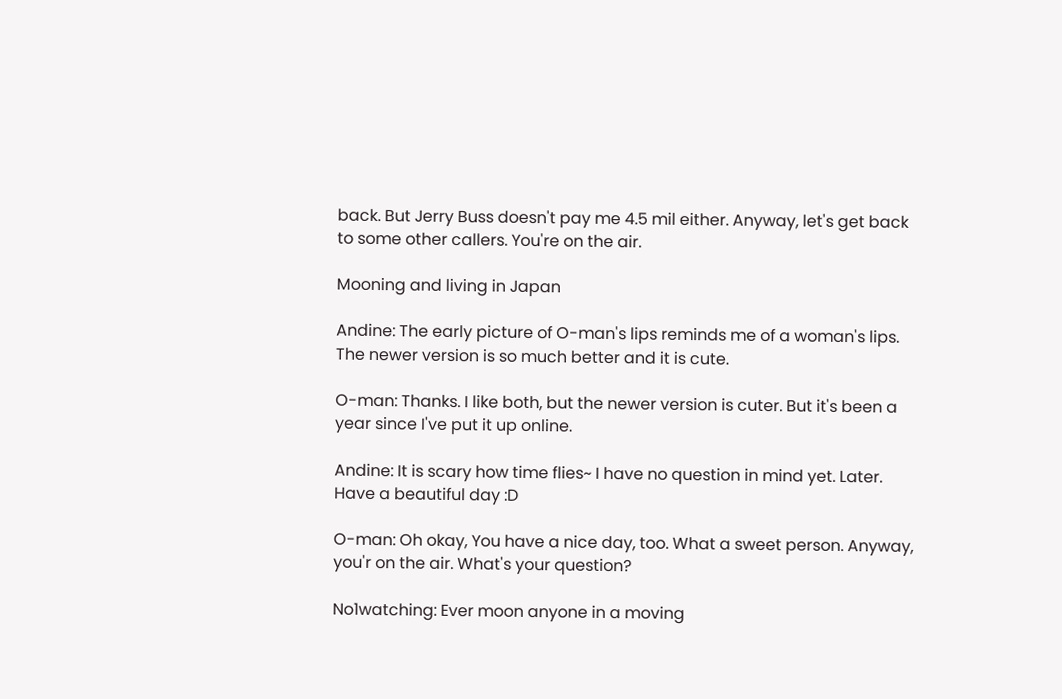back. But Jerry Buss doesn't pay me 4.5 mil either. Anyway, let's get back to some other callers. You're on the air.

Mooning and living in Japan

Andine: The early picture of O-man's lips reminds me of a woman's lips. The newer version is so much better and it is cute.

O-man: Thanks. I like both, but the newer version is cuter. But it's been a year since I've put it up online.

Andine: It is scary how time flies~ I have no question in mind yet. Later. Have a beautiful day :D

O-man: Oh okay, You have a nice day, too. What a sweet person. Anyway, you'r on the air. What's your question?

No1watching: Ever moon anyone in a moving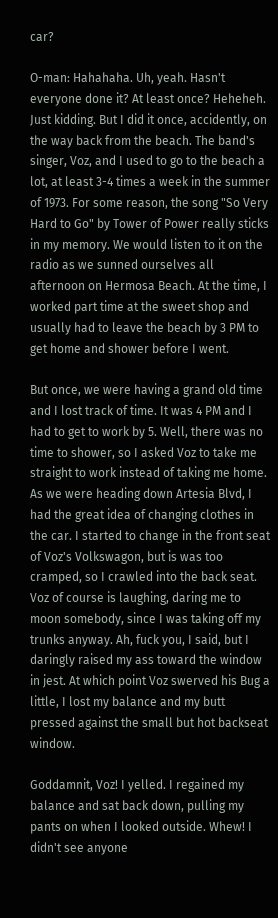car?

O-man: Hahahaha. Uh, yeah. Hasn't everyone done it? At least once? Heheheh. Just kidding. But I did it once, accidently, on the way back from the beach. The band's singer, Voz, and I used to go to the beach a lot, at least 3-4 times a week in the summer of 1973. For some reason, the song "So Very Hard to Go" by Tower of Power really sticks in my memory. We would listen to it on the radio as we sunned ourselves all afternoon on Hermosa Beach. At the time, I worked part time at the sweet shop and usually had to leave the beach by 3 PM to get home and shower before I went.

But once, we were having a grand old time and I lost track of time. It was 4 PM and I had to get to work by 5. Well, there was no time to shower, so I asked Voz to take me straight to work instead of taking me home. As we were heading down Artesia Blvd, I had the great idea of changing clothes in the car. I started to change in the front seat of Voz's Volkswagon, but is was too cramped, so I crawled into the back seat. Voz of course is laughing, daring me to moon somebody, since I was taking off my trunks anyway. Ah, fuck you, I said, but I daringly raised my ass toward the window in jest. At which point Voz swerved his Bug a little, I lost my balance and my butt pressed against the small but hot backseat window.

Goddamnit, Voz! I yelled. I regained my balance and sat back down, pulling my pants on when I looked outside. Whew! I didn't see anyone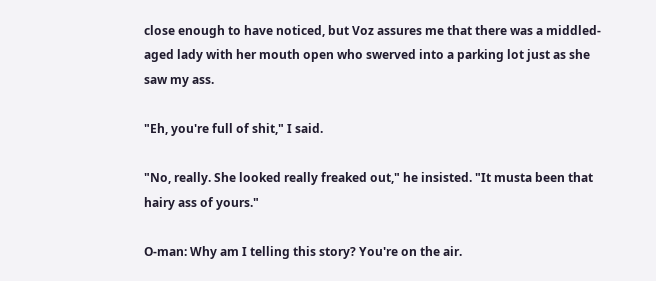close enough to have noticed, but Voz assures me that there was a middled-aged lady with her mouth open who swerved into a parking lot just as she saw my ass.

"Eh, you're full of shit," I said.

"No, really. She looked really freaked out," he insisted. "It musta been that hairy ass of yours."

O-man: Why am I telling this story? You're on the air.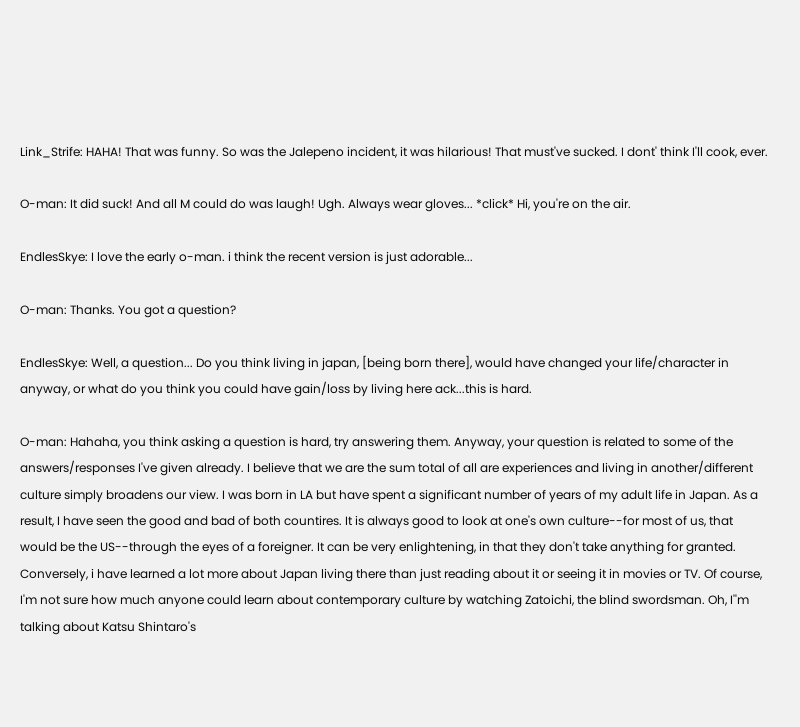Link_Strife: HAHA! That was funny. So was the Jalepeno incident, it was hilarious! That must've sucked. I dont' think I'll cook, ever.

O-man: It did suck! And all M could do was laugh! Ugh. Always wear gloves... *click* Hi, you're on the air.

EndlesSkye: I love the early o-man. i think the recent version is just adorable...

O-man: Thanks. You got a question?

EndlesSkye: Well, a question... Do you think living in japan, [being born there], would have changed your life/character in anyway, or what do you think you could have gain/loss by living here ack...this is hard.

O-man: Hahaha, you think asking a question is hard, try answering them. Anyway, your question is related to some of the answers/responses I've given already. I believe that we are the sum total of all are experiences and living in another/different culture simply broadens our view. I was born in LA but have spent a significant number of years of my adult life in Japan. As a result, I have seen the good and bad of both countires. It is always good to look at one's own culture--for most of us, that would be the US--through the eyes of a foreigner. It can be very enlightening, in that they don't take anything for granted. Conversely, i have learned a lot more about Japan living there than just reading about it or seeing it in movies or TV. Of course, I'm not sure how much anyone could learn about contemporary culture by watching Zatoichi, the blind swordsman. Oh, I''m talking about Katsu Shintaro's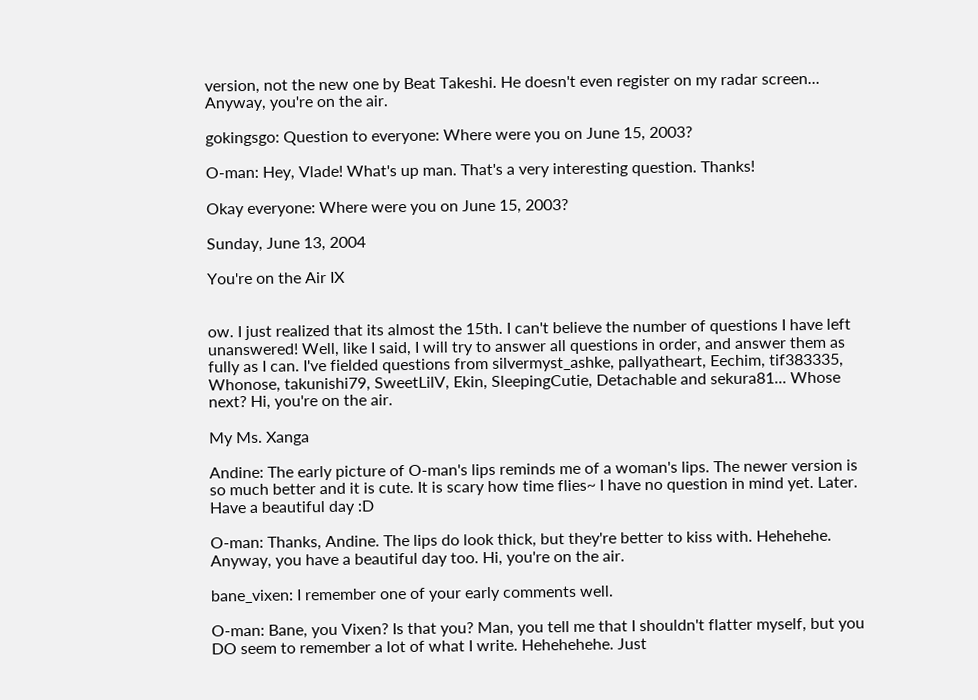version, not the new one by Beat Takeshi. He doesn't even register on my radar screen... Anyway, you're on the air.

gokingsgo: Question to everyone: Where were you on June 15, 2003?

O-man: Hey, Vlade! What's up man. That's a very interesting question. Thanks!

Okay everyone: Where were you on June 15, 2003?

Sunday, June 13, 2004

You're on the Air IX


ow. I just realized that its almost the 15th. I can't believe the number of questions I have left unanswered! Well, like I said, I will try to answer all questions in order, and answer them as fully as I can. I've fielded questions from silvermyst_ashke, pallyatheart, Eechim, tif383335, Whonose, takunishi79, SweetLilV, Ekin, SleepingCutie, Detachable and sekura81... Whose next? Hi, you're on the air.

My Ms. Xanga

Andine: The early picture of O-man's lips reminds me of a woman's lips. The newer version is so much better and it is cute. It is scary how time flies~ I have no question in mind yet. Later. Have a beautiful day :D

O-man: Thanks, Andine. The lips do look thick, but they're better to kiss with. Hehehehe. Anyway, you have a beautiful day too. Hi, you're on the air.

bane_vixen: I remember one of your early comments well.

O-man: Bane, you Vixen? Is that you? Man, you tell me that I shouldn't flatter myself, but you DO seem to remember a lot of what I write. Hehehehehe. Just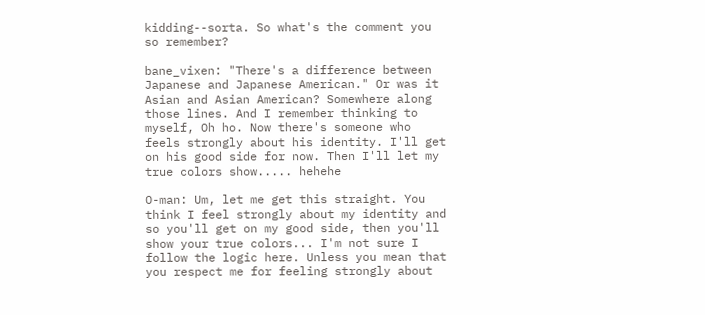kidding--sorta. So what's the comment you so remember?

bane_vixen: "There's a difference between Japanese and Japanese American." Or was it Asian and Asian American? Somewhere along those lines. And I remember thinking to myself, Oh ho. Now there's someone who feels strongly about his identity. I'll get on his good side for now. Then I'll let my true colors show..... hehehe

O-man: Um, let me get this straight. You think I feel strongly about my identity and so you'll get on my good side, then you'll show your true colors... I'm not sure I follow the logic here. Unless you mean that you respect me for feeling strongly about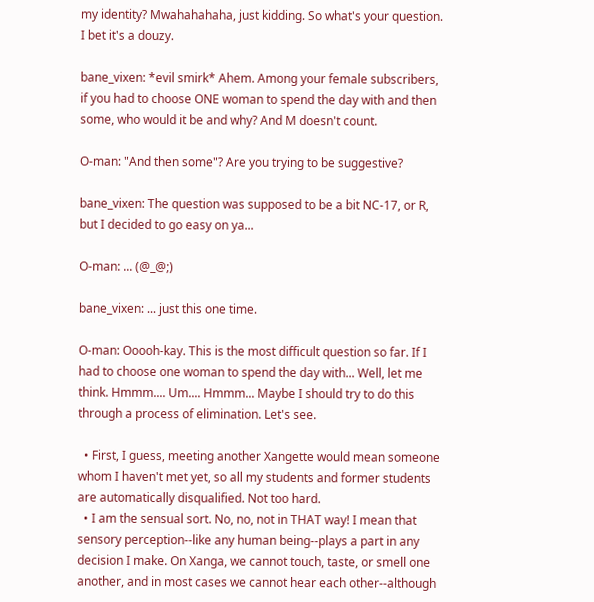my identity? Mwahahahaha, just kidding. So what's your question. I bet it's a douzy.

bane_vixen: *evil smirk* Ahem. Among your female subscribers, if you had to choose ONE woman to spend the day with and then some, who would it be and why? And M doesn't count.

O-man: "And then some"? Are you trying to be suggestive?

bane_vixen: The question was supposed to be a bit NC-17, or R, but I decided to go easy on ya...

O-man: ... (@_@;)

bane_vixen: ... just this one time.

O-man: Ooooh-kay. This is the most difficult question so far. If I had to choose one woman to spend the day with... Well, let me think. Hmmm.... Um.... Hmmm... Maybe I should try to do this through a process of elimination. Let's see.

  • First, I guess, meeting another Xangette would mean someone whom I haven't met yet, so all my students and former students are automatically disqualified. Not too hard.
  • I am the sensual sort. No, no, not in THAT way! I mean that sensory perception--like any human being--plays a part in any decision I make. On Xanga, we cannot touch, taste, or smell one another, and in most cases we cannot hear each other--although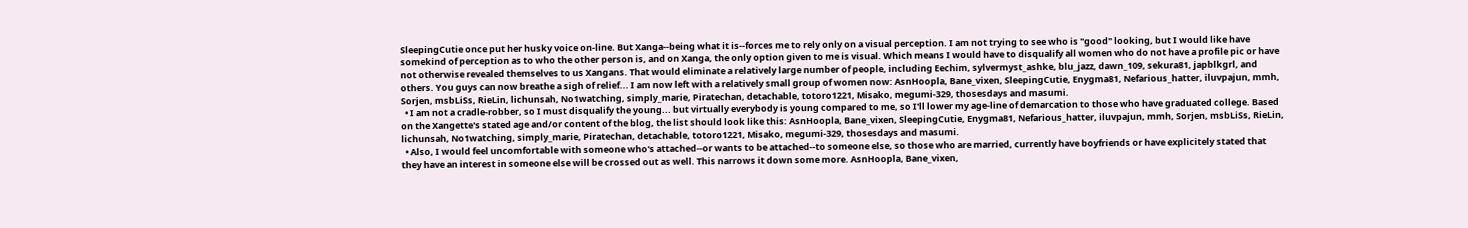SleepingCutie once put her husky voice on-line. But Xanga--being what it is--forces me to rely only on a visual perception. I am not trying to see who is "good" looking, but I would like have somekind of perception as to who the other person is, and on Xanga, the only option given to me is visual. Which means I would have to disqualify all women who do not have a profile pic or have not otherwise revealed themselves to us Xangans. That would eliminate a relatively large number of people, including Eechim, sylvermyst_ashke, blu_jazz, dawn_109, sekura81, japblkgrl, and others. You guys can now breathe a sigh of relief... I am now left with a relatively small group of women now: AsnHoopla, Bane_vixen, SleepingCutie, Enygma81, Nefarious_hatter, iluvpajun, mmh, Sorjen, msbLiSs, RieLin, lichunsah, No1watching, simply_marie, Piratechan, detachable, totoro1221, Misako, megumi-329, thosesdays and masumi.
  • I am not a cradle-robber, so I must disqualify the young... but virtually everybody is young compared to me, so I'll lower my age-line of demarcation to those who have graduated college. Based on the Xangette's stated age and/or content of the blog, the list should look like this: AsnHoopla, Bane_vixen, SleepingCutie, Enygma81, Nefarious_hatter, iluvpajun, mmh, Sorjen, msbLiSs, RieLin, lichunsah, No1watching, simply_marie, Piratechan, detachable, totoro1221, Misako, megumi-329, thosesdays and masumi.
  • Also, I would feel uncomfortable with someone who's attached--or wants to be attached--to someone else, so those who are married, currently have boyfriends or have explicitely stated that they have an interest in someone else will be crossed out as well. This narrows it down some more. AsnHoopla, Bane_vixen,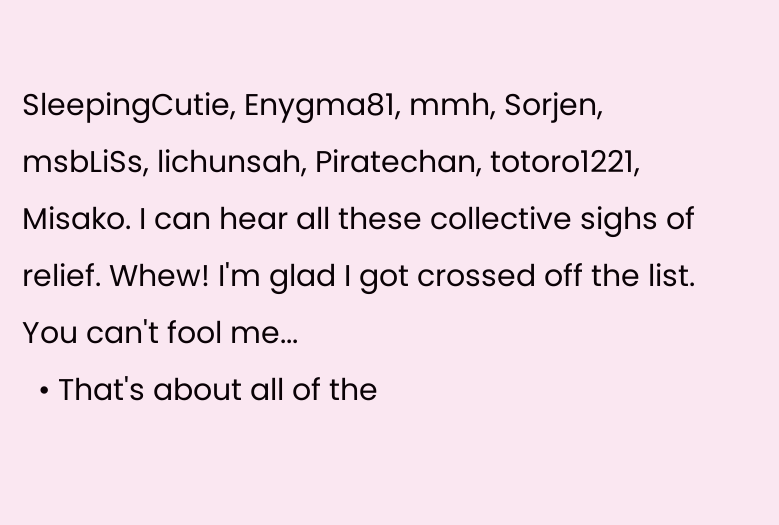SleepingCutie, Enygma81, mmh, Sorjen, msbLiSs, lichunsah, Piratechan, totoro1221, Misako. I can hear all these collective sighs of relief. Whew! I'm glad I got crossed off the list. You can't fool me...
  • That's about all of the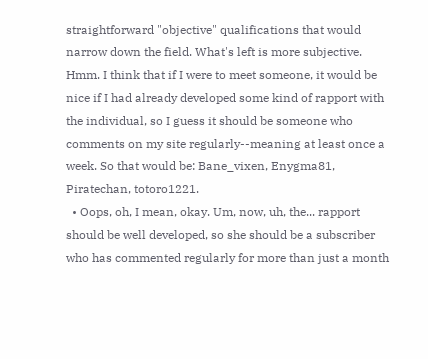straightforward "objective" qualifications that would narrow down the field. What's left is more subjective. Hmm. I think that if I were to meet someone, it would be nice if I had already developed some kind of rapport with the individual, so I guess it should be someone who comments on my site regularly--meaning at least once a week. So that would be: Bane_vixen, Enygma81, Piratechan, totoro1221.
  • Oops, oh, I mean, okay. Um, now, uh, the... rapport should be well developed, so she should be a subscriber who has commented regularly for more than just a month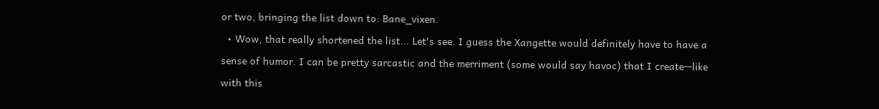or two, bringing the list down to: Bane_vixen.
  • Wow, that really shortened the list... Let's see. I guess the Xangette would definitely have to have a sense of humor. I can be pretty sarcastic and the merriment (some would say havoc) that I create--like with this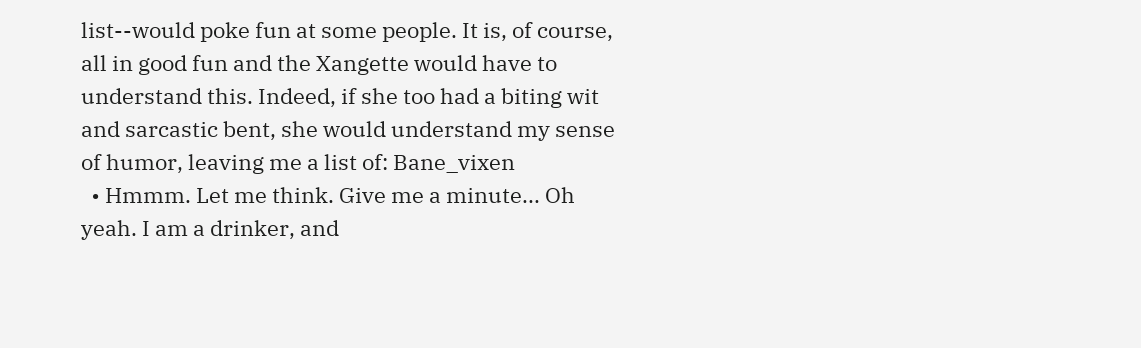list--would poke fun at some people. It is, of course, all in good fun and the Xangette would have to understand this. Indeed, if she too had a biting wit and sarcastic bent, she would understand my sense of humor, leaving me a list of: Bane_vixen
  • Hmmm. Let me think. Give me a minute... Oh yeah. I am a drinker, and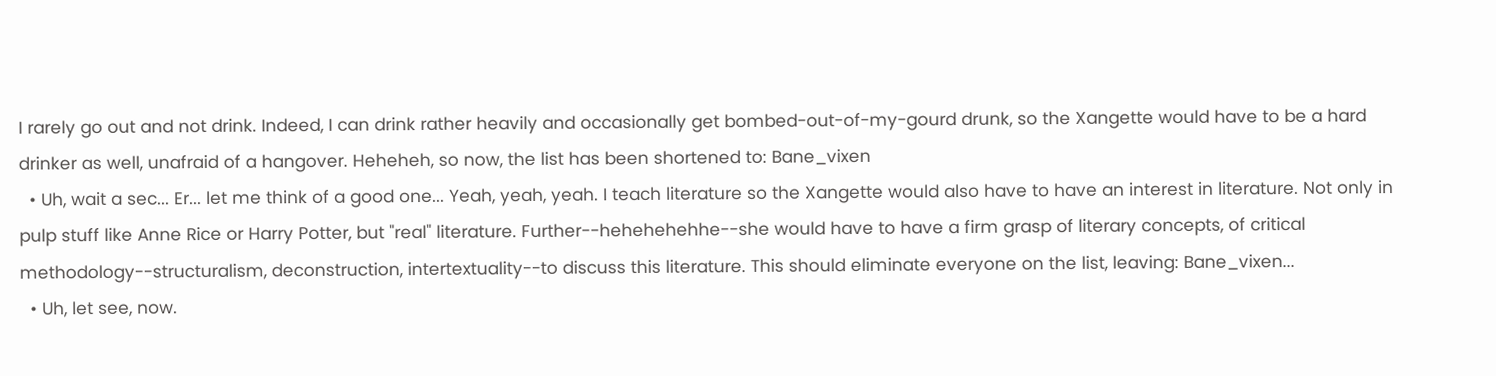I rarely go out and not drink. Indeed, I can drink rather heavily and occasionally get bombed-out-of-my-gourd drunk, so the Xangette would have to be a hard drinker as well, unafraid of a hangover. Heheheh, so now, the list has been shortened to: Bane_vixen
  • Uh, wait a sec... Er... let me think of a good one... Yeah, yeah, yeah. I teach literature so the Xangette would also have to have an interest in literature. Not only in pulp stuff like Anne Rice or Harry Potter, but "real" literature. Further--hehehehehhe--she would have to have a firm grasp of literary concepts, of critical methodology--structuralism, deconstruction, intertextuality--to discuss this literature. This should eliminate everyone on the list, leaving: Bane_vixen...
  • Uh, let see, now.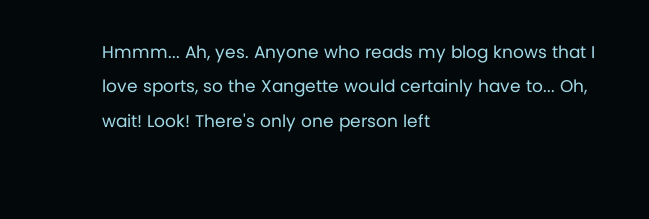Hmmm... Ah, yes. Anyone who reads my blog knows that I love sports, so the Xangette would certainly have to... Oh, wait! Look! There's only one person left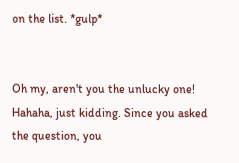on the list. *gulp*


Oh my, aren't you the unlucky one! Hahaha, just kidding. Since you asked the question, you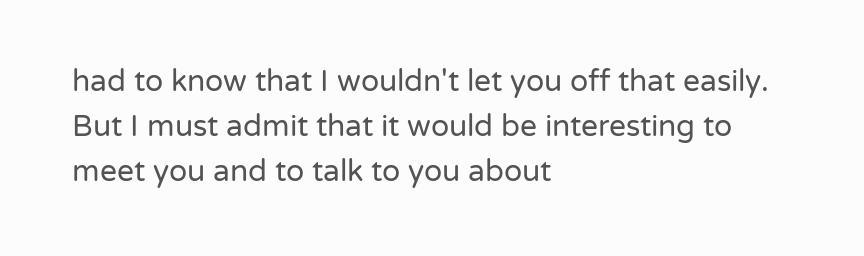had to know that I wouldn't let you off that easily. But I must admit that it would be interesting to meet you and to talk to you about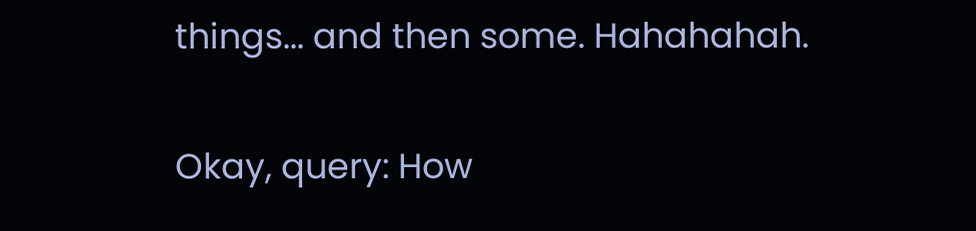things... and then some. Hahahahah.

Okay, query: How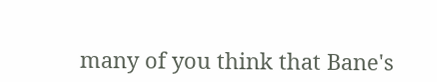many of you think that Bane's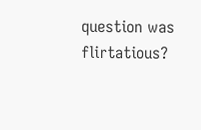question was flirtatious?